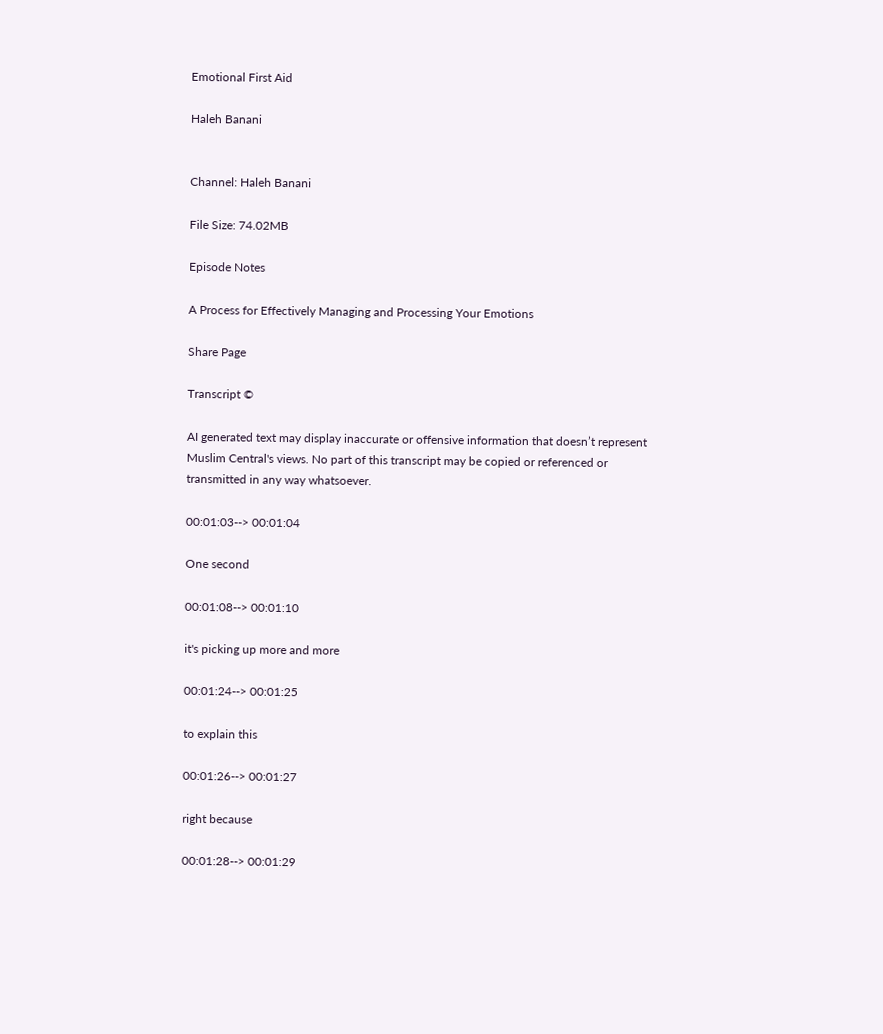Emotional First Aid

Haleh Banani


Channel: Haleh Banani

File Size: 74.02MB

Episode Notes

A Process for Effectively Managing and Processing Your Emotions

Share Page

Transcript ©

AI generated text may display inaccurate or offensive information that doesn’t represent Muslim Central's views. No part of this transcript may be copied or referenced or transmitted in any way whatsoever.

00:01:03--> 00:01:04

One second

00:01:08--> 00:01:10

it's picking up more and more

00:01:24--> 00:01:25

to explain this

00:01:26--> 00:01:27

right because

00:01:28--> 00:01:29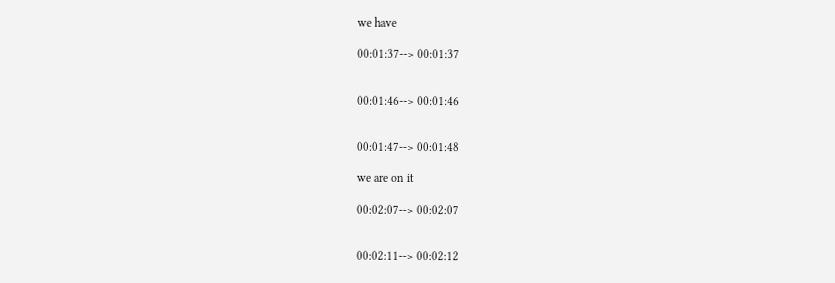we have

00:01:37--> 00:01:37


00:01:46--> 00:01:46


00:01:47--> 00:01:48

we are on it

00:02:07--> 00:02:07


00:02:11--> 00:02:12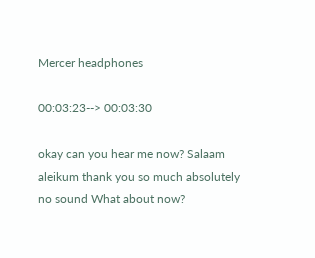Mercer headphones

00:03:23--> 00:03:30

okay can you hear me now? Salaam aleikum thank you so much absolutely no sound What about now?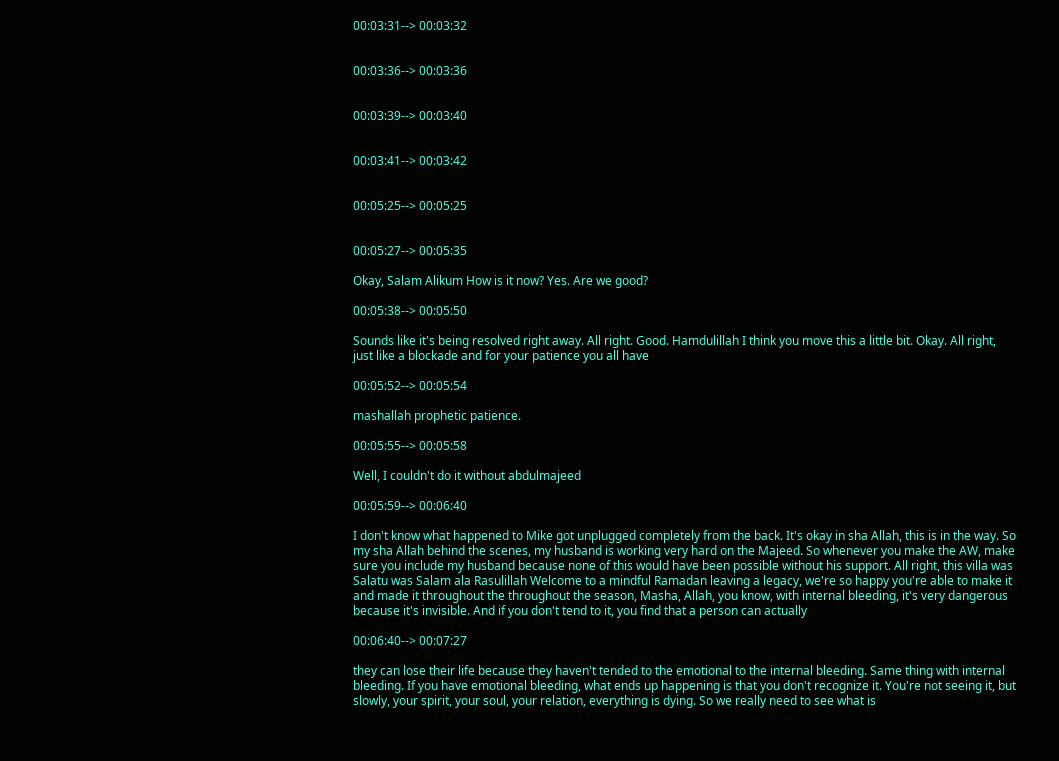00:03:31--> 00:03:32


00:03:36--> 00:03:36


00:03:39--> 00:03:40


00:03:41--> 00:03:42


00:05:25--> 00:05:25


00:05:27--> 00:05:35

Okay, Salam Alikum How is it now? Yes. Are we good?

00:05:38--> 00:05:50

Sounds like it's being resolved right away. All right. Good. Hamdulillah I think you move this a little bit. Okay. All right, just like a blockade and for your patience you all have

00:05:52--> 00:05:54

mashallah prophetic patience.

00:05:55--> 00:05:58

Well, I couldn't do it without abdulmajeed

00:05:59--> 00:06:40

I don't know what happened to Mike got unplugged completely from the back. It's okay in sha Allah, this is in the way. So my sha Allah behind the scenes, my husband is working very hard on the Majeed. So whenever you make the AW, make sure you include my husband because none of this would have been possible without his support. All right, this villa was Salatu was Salam ala Rasulillah Welcome to a mindful Ramadan leaving a legacy, we're so happy you're able to make it and made it throughout the throughout the season, Masha, Allah, you know, with internal bleeding, it's very dangerous because it's invisible. And if you don't tend to it, you find that a person can actually

00:06:40--> 00:07:27

they can lose their life because they haven't tended to the emotional to the internal bleeding. Same thing with internal bleeding. If you have emotional bleeding, what ends up happening is that you don't recognize it. You're not seeing it, but slowly, your spirit, your soul, your relation, everything is dying. So we really need to see what is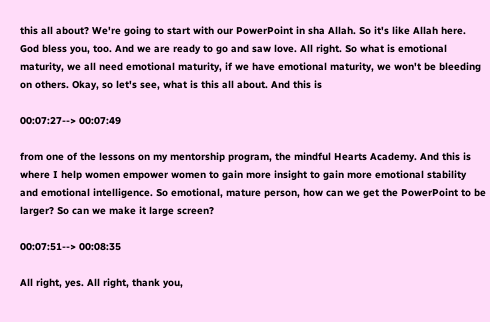this all about? We're going to start with our PowerPoint in sha Allah. So it's like Allah here. God bless you, too. And we are ready to go and saw love. All right. So what is emotional maturity, we all need emotional maturity, if we have emotional maturity, we won't be bleeding on others. Okay, so let's see, what is this all about. And this is

00:07:27--> 00:07:49

from one of the lessons on my mentorship program, the mindful Hearts Academy. And this is where I help women empower women to gain more insight to gain more emotional stability and emotional intelligence. So emotional, mature person, how can we get the PowerPoint to be larger? So can we make it large screen?

00:07:51--> 00:08:35

All right, yes. All right, thank you,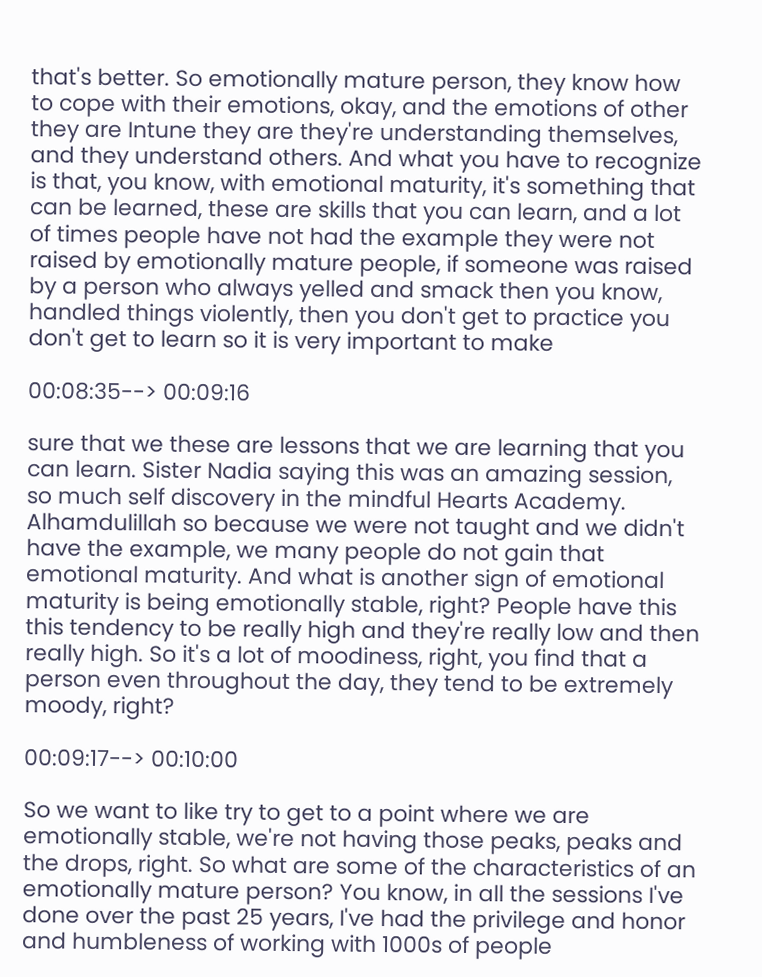that's better. So emotionally mature person, they know how to cope with their emotions, okay, and the emotions of other they are Intune they are they're understanding themselves, and they understand others. And what you have to recognize is that, you know, with emotional maturity, it's something that can be learned, these are skills that you can learn, and a lot of times people have not had the example they were not raised by emotionally mature people, if someone was raised by a person who always yelled and smack then you know, handled things violently, then you don't get to practice you don't get to learn so it is very important to make

00:08:35--> 00:09:16

sure that we these are lessons that we are learning that you can learn. Sister Nadia saying this was an amazing session, so much self discovery in the mindful Hearts Academy. Alhamdulillah so because we were not taught and we didn't have the example, we many people do not gain that emotional maturity. And what is another sign of emotional maturity is being emotionally stable, right? People have this this tendency to be really high and they're really low and then really high. So it's a lot of moodiness, right, you find that a person even throughout the day, they tend to be extremely moody, right?

00:09:17--> 00:10:00

So we want to like try to get to a point where we are emotionally stable, we're not having those peaks, peaks and the drops, right. So what are some of the characteristics of an emotionally mature person? You know, in all the sessions I've done over the past 25 years, I've had the privilege and honor and humbleness of working with 1000s of people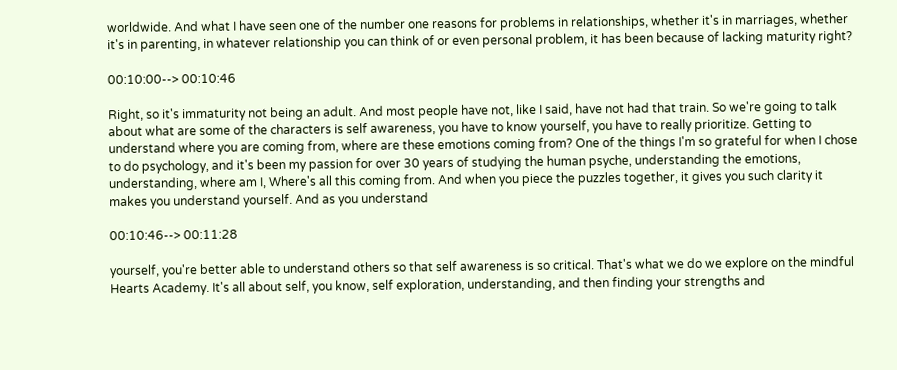worldwide. And what I have seen one of the number one reasons for problems in relationships, whether it's in marriages, whether it's in parenting, in whatever relationship you can think of or even personal problem, it has been because of lacking maturity right?

00:10:00--> 00:10:46

Right, so it's immaturity not being an adult. And most people have not, like I said, have not had that train. So we're going to talk about what are some of the characters is self awareness, you have to know yourself, you have to really prioritize. Getting to understand where you are coming from, where are these emotions coming from? One of the things I'm so grateful for when I chose to do psychology, and it's been my passion for over 30 years of studying the human psyche, understanding the emotions, understanding, where am I, Where's all this coming from. And when you piece the puzzles together, it gives you such clarity it makes you understand yourself. And as you understand

00:10:46--> 00:11:28

yourself, you're better able to understand others so that self awareness is so critical. That's what we do we explore on the mindful Hearts Academy. It's all about self, you know, self exploration, understanding, and then finding your strengths and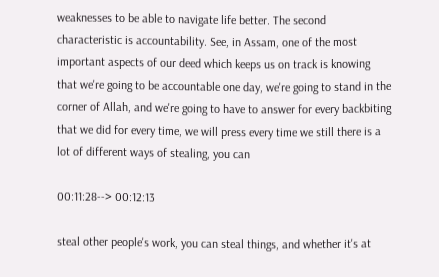weaknesses to be able to navigate life better. The second characteristic is accountability. See, in Assam, one of the most important aspects of our deed which keeps us on track is knowing that we're going to be accountable one day, we're going to stand in the corner of Allah, and we're going to have to answer for every backbiting that we did for every time, we will press every time we still there is a lot of different ways of stealing, you can

00:11:28--> 00:12:13

steal other people's work, you can steal things, and whether it's at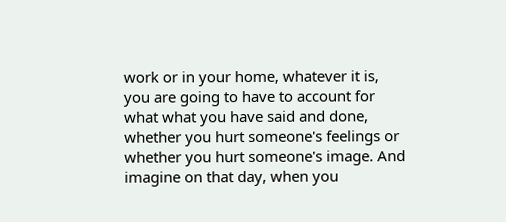work or in your home, whatever it is, you are going to have to account for what what you have said and done, whether you hurt someone's feelings or whether you hurt someone's image. And imagine on that day, when you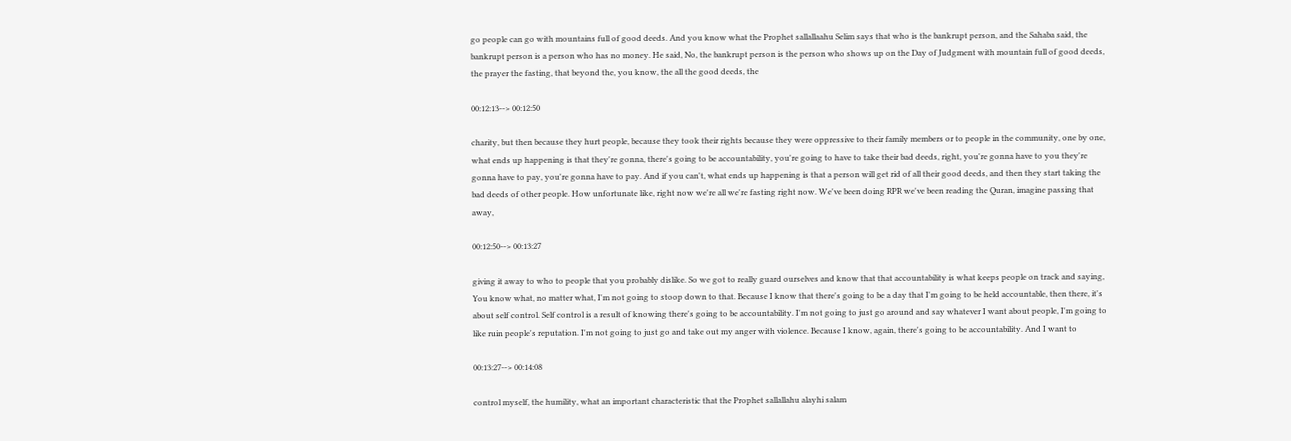go people can go with mountains full of good deeds. And you know what the Prophet sallallaahu Selim says that who is the bankrupt person, and the Sahaba said, the bankrupt person is a person who has no money. He said, No, the bankrupt person is the person who shows up on the Day of Judgment with mountain full of good deeds, the prayer the fasting, that beyond the, you know, the all the good deeds, the

00:12:13--> 00:12:50

charity, but then because they hurt people, because they took their rights because they were oppressive to their family members or to people in the community, one by one, what ends up happening is that they're gonna, there's going to be accountability, you're going to have to take their bad deeds, right, you're gonna have to you they're gonna have to pay, you're gonna have to pay. And if you can't, what ends up happening is that a person will get rid of all their good deeds, and then they start taking the bad deeds of other people. How unfortunate like, right now we're all we're fasting right now. We've been doing RPR we've been reading the Quran, imagine passing that away,

00:12:50--> 00:13:27

giving it away to who to people that you probably dislike. So we got to really guard ourselves and know that that accountability is what keeps people on track and saying, You know what, no matter what, I'm not going to stoop down to that. Because I know that there's going to be a day that I'm going to be held accountable, then there, it's about self control. Self control is a result of knowing there's going to be accountability. I'm not going to just go around and say whatever I want about people, I'm going to like ruin people's reputation. I'm not going to just go and take out my anger with violence. Because I know, again, there's going to be accountability. And I want to

00:13:27--> 00:14:08

control myself, the humility, what an important characteristic that the Prophet sallallahu alayhi salam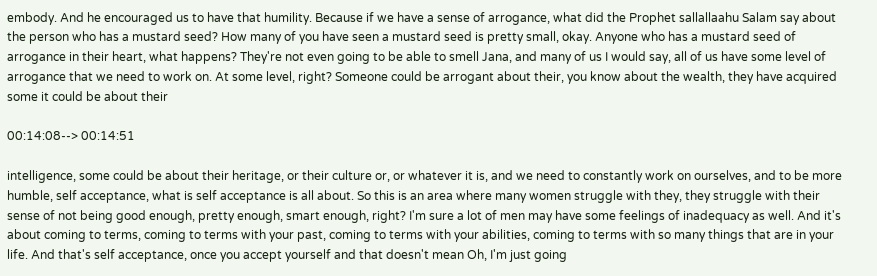embody. And he encouraged us to have that humility. Because if we have a sense of arrogance, what did the Prophet sallallaahu Salam say about the person who has a mustard seed? How many of you have seen a mustard seed is pretty small, okay. Anyone who has a mustard seed of arrogance in their heart, what happens? They're not even going to be able to smell Jana, and many of us I would say, all of us have some level of arrogance that we need to work on. At some level, right? Someone could be arrogant about their, you know about the wealth, they have acquired some it could be about their

00:14:08--> 00:14:51

intelligence, some could be about their heritage, or their culture or, or whatever it is, and we need to constantly work on ourselves, and to be more humble, self acceptance, what is self acceptance is all about. So this is an area where many women struggle with they, they struggle with their sense of not being good enough, pretty enough, smart enough, right? I'm sure a lot of men may have some feelings of inadequacy as well. And it's about coming to terms, coming to terms with your past, coming to terms with your abilities, coming to terms with so many things that are in your life. And that's self acceptance, once you accept yourself and that doesn't mean Oh, I'm just going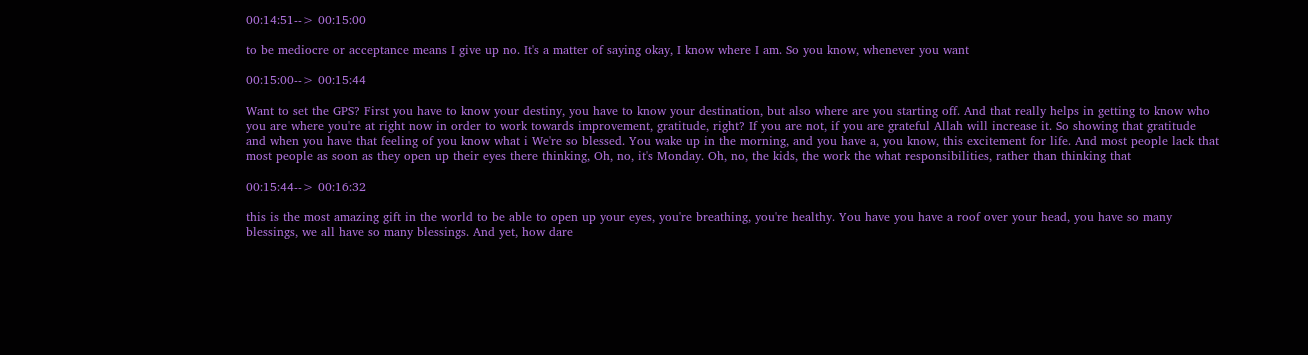00:14:51--> 00:15:00

to be mediocre or acceptance means I give up no. It's a matter of saying okay, I know where I am. So you know, whenever you want

00:15:00--> 00:15:44

Want to set the GPS? First you have to know your destiny, you have to know your destination, but also where are you starting off. And that really helps in getting to know who you are where you're at right now in order to work towards improvement, gratitude, right? If you are not, if you are grateful Allah will increase it. So showing that gratitude and when you have that feeling of you know what i We're so blessed. You wake up in the morning, and you have a, you know, this excitement for life. And most people lack that most people as soon as they open up their eyes there thinking, Oh, no, it's Monday. Oh, no, the kids, the work the what responsibilities, rather than thinking that

00:15:44--> 00:16:32

this is the most amazing gift in the world to be able to open up your eyes, you're breathing, you're healthy. You have you have a roof over your head, you have so many blessings, we all have so many blessings. And yet, how dare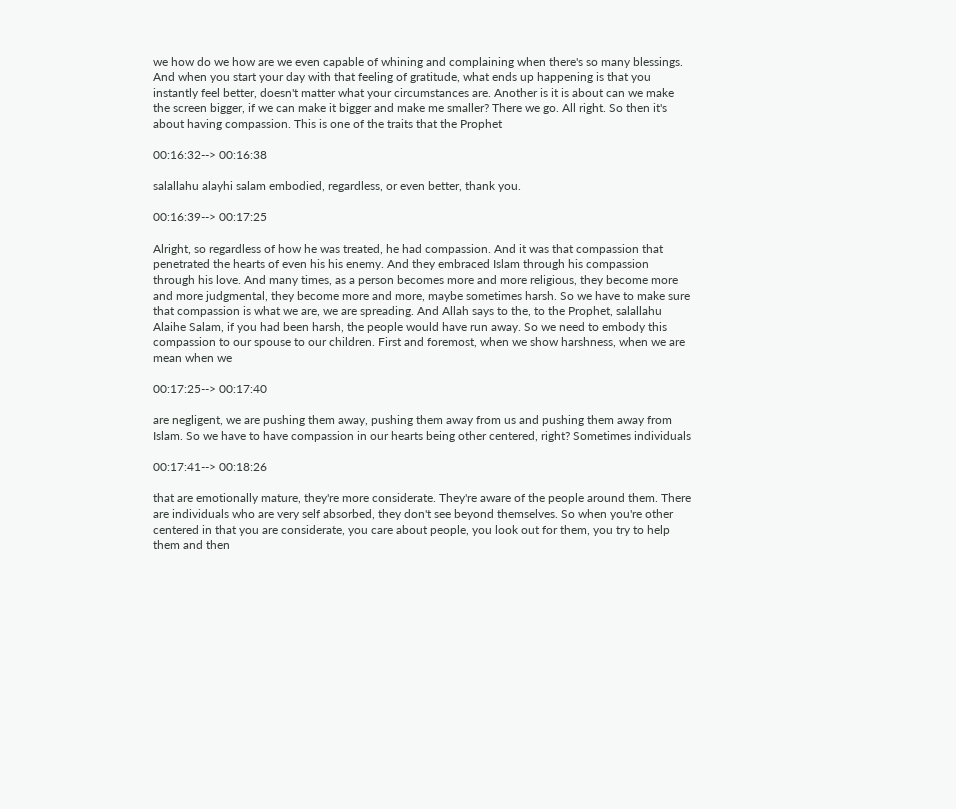we how do we how are we even capable of whining and complaining when there's so many blessings. And when you start your day with that feeling of gratitude, what ends up happening is that you instantly feel better, doesn't matter what your circumstances are. Another is it is about can we make the screen bigger, if we can make it bigger and make me smaller? There we go. All right. So then it's about having compassion. This is one of the traits that the Prophet

00:16:32--> 00:16:38

salallahu alayhi salam embodied, regardless, or even better, thank you.

00:16:39--> 00:17:25

Alright, so regardless of how he was treated, he had compassion. And it was that compassion that penetrated the hearts of even his his enemy. And they embraced Islam through his compassion through his love. And many times, as a person becomes more and more religious, they become more and more judgmental, they become more and more, maybe sometimes harsh. So we have to make sure that compassion is what we are, we are spreading. And Allah says to the, to the Prophet, salallahu Alaihe Salam, if you had been harsh, the people would have run away. So we need to embody this compassion to our spouse to our children. First and foremost, when we show harshness, when we are mean when we

00:17:25--> 00:17:40

are negligent, we are pushing them away, pushing them away from us and pushing them away from Islam. So we have to have compassion in our hearts being other centered, right? Sometimes individuals

00:17:41--> 00:18:26

that are emotionally mature, they're more considerate. They're aware of the people around them. There are individuals who are very self absorbed, they don't see beyond themselves. So when you're other centered in that you are considerate, you care about people, you look out for them, you try to help them and then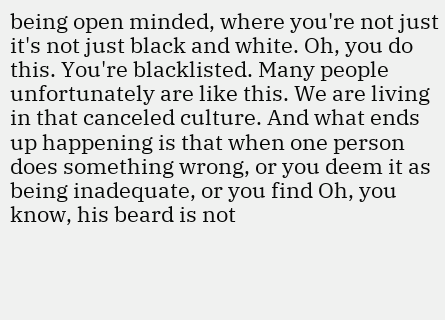being open minded, where you're not just it's not just black and white. Oh, you do this. You're blacklisted. Many people unfortunately are like this. We are living in that canceled culture. And what ends up happening is that when one person does something wrong, or you deem it as being inadequate, or you find Oh, you know, his beard is not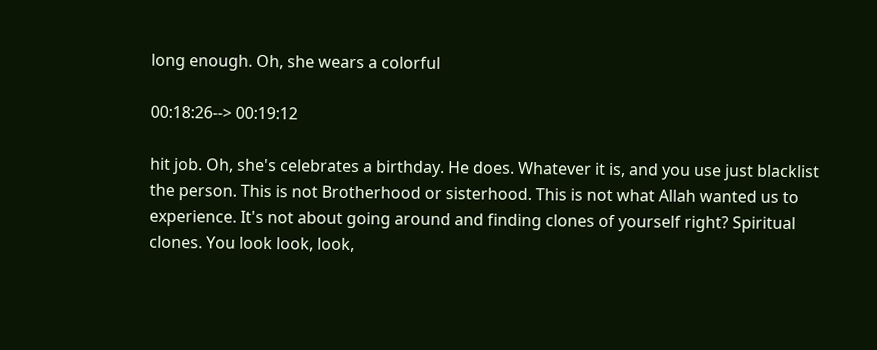long enough. Oh, she wears a colorful

00:18:26--> 00:19:12

hit job. Oh, she's celebrates a birthday. He does. Whatever it is, and you use just blacklist the person. This is not Brotherhood or sisterhood. This is not what Allah wanted us to experience. It's not about going around and finding clones of yourself right? Spiritual clones. You look look, look,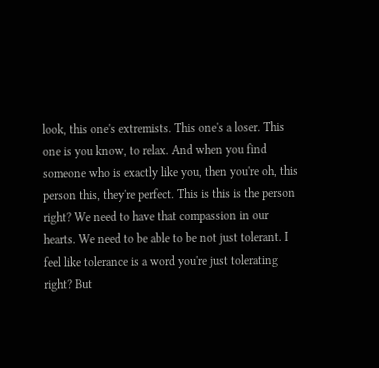look, this one's extremists. This one's a loser. This one is you know, to relax. And when you find someone who is exactly like you, then you're oh, this person this, they're perfect. This is this is the person right? We need to have that compassion in our hearts. We need to be able to be not just tolerant. I feel like tolerance is a word you're just tolerating right? But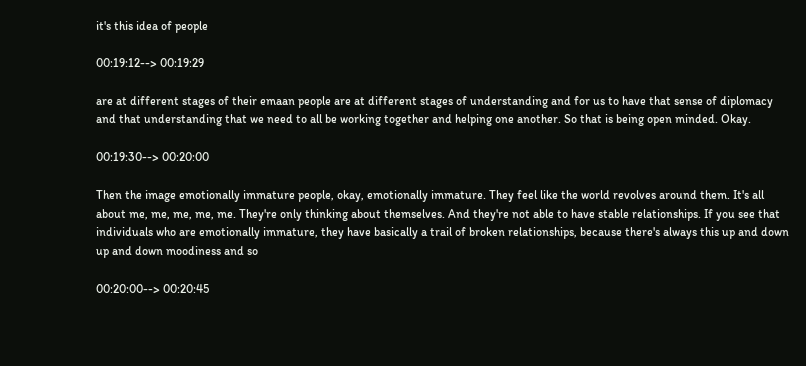it's this idea of people

00:19:12--> 00:19:29

are at different stages of their emaan people are at different stages of understanding and for us to have that sense of diplomacy and that understanding that we need to all be working together and helping one another. So that is being open minded. Okay.

00:19:30--> 00:20:00

Then the image emotionally immature people, okay, emotionally immature. They feel like the world revolves around them. It's all about me, me, me, me, me. They're only thinking about themselves. And they're not able to have stable relationships. If you see that individuals who are emotionally immature, they have basically a trail of broken relationships, because there's always this up and down up and down moodiness and so

00:20:00--> 00:20:45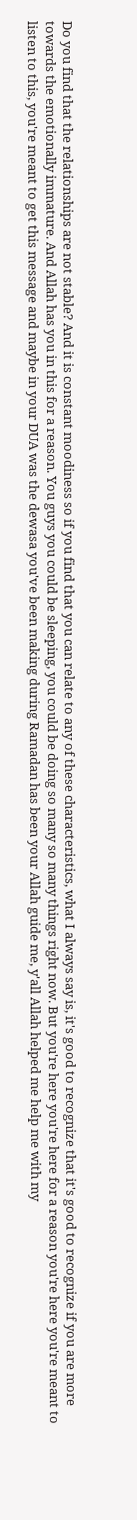Do you find that the relationships are not stable? And it is constant moodiness so if you find that you can relate to any of these characteristics, what I always say is, it's good to recognize that it's good to recognize if you are more towards the emotionally immature. And Allah has you in this for a reason. You guys you could be sleeping, you could be doing so many so many things right now. But you're here you're here for a reason you're here you're meant to listen to this, you're meant to get this message and maybe in your DUA was the dewasa you've been making during Ramadan has been your Allah guide me, y'all Allah helped me help me with my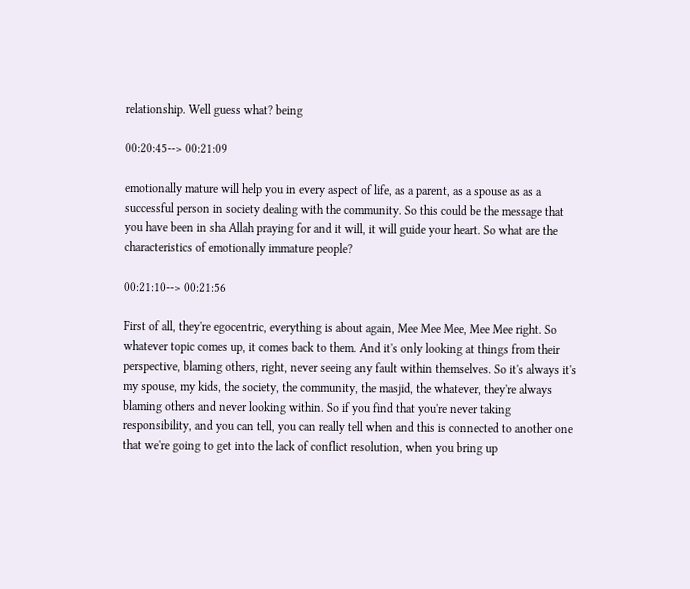relationship. Well guess what? being

00:20:45--> 00:21:09

emotionally mature will help you in every aspect of life, as a parent, as a spouse as as a successful person in society dealing with the community. So this could be the message that you have been in sha Allah praying for and it will, it will guide your heart. So what are the characteristics of emotionally immature people?

00:21:10--> 00:21:56

First of all, they're egocentric, everything is about again, Mee Mee Mee, Mee Mee right. So whatever topic comes up, it comes back to them. And it's only looking at things from their perspective, blaming others, right, never seeing any fault within themselves. So it's always it's my spouse, my kids, the society, the community, the masjid, the whatever, they're always blaming others and never looking within. So if you find that you're never taking responsibility, and you can tell, you can really tell when and this is connected to another one that we're going to get into the lack of conflict resolution, when you bring up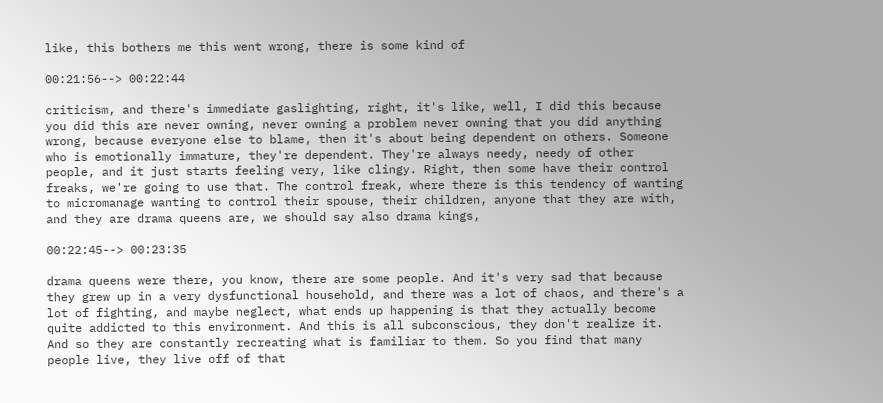like, this bothers me this went wrong, there is some kind of

00:21:56--> 00:22:44

criticism, and there's immediate gaslighting, right, it's like, well, I did this because you did this are never owning, never owning a problem never owning that you did anything wrong, because everyone else to blame, then it's about being dependent on others. Someone who is emotionally immature, they're dependent. They're always needy, needy of other people, and it just starts feeling very, like clingy. Right, then some have their control freaks, we're going to use that. The control freak, where there is this tendency of wanting to micromanage wanting to control their spouse, their children, anyone that they are with, and they are drama queens are, we should say also drama kings,

00:22:45--> 00:23:35

drama queens were there, you know, there are some people. And it's very sad that because they grew up in a very dysfunctional household, and there was a lot of chaos, and there's a lot of fighting, and maybe neglect, what ends up happening is that they actually become quite addicted to this environment. And this is all subconscious, they don't realize it. And so they are constantly recreating what is familiar to them. So you find that many people live, they live off of that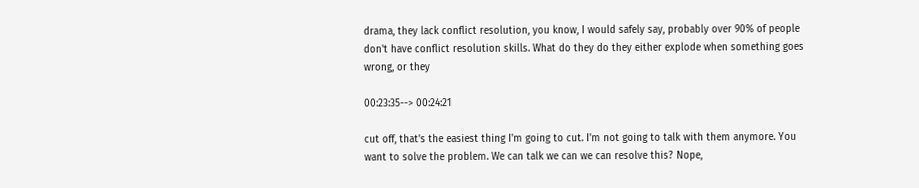drama, they lack conflict resolution, you know, I would safely say, probably over 90% of people don't have conflict resolution skills. What do they do they either explode when something goes wrong, or they

00:23:35--> 00:24:21

cut off, that's the easiest thing I'm going to cut. I'm not going to talk with them anymore. You want to solve the problem. We can talk we can we can resolve this? Nope,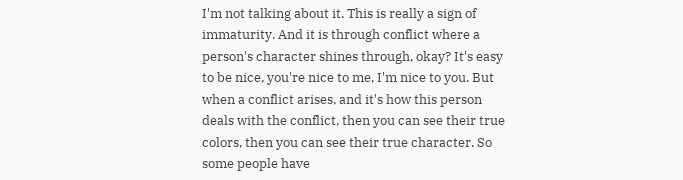I'm not talking about it. This is really a sign of immaturity. And it is through conflict where a person's character shines through, okay? It's easy to be nice, you're nice to me, I'm nice to you. But when a conflict arises, and it's how this person deals with the conflict, then you can see their true colors, then you can see their true character. So some people have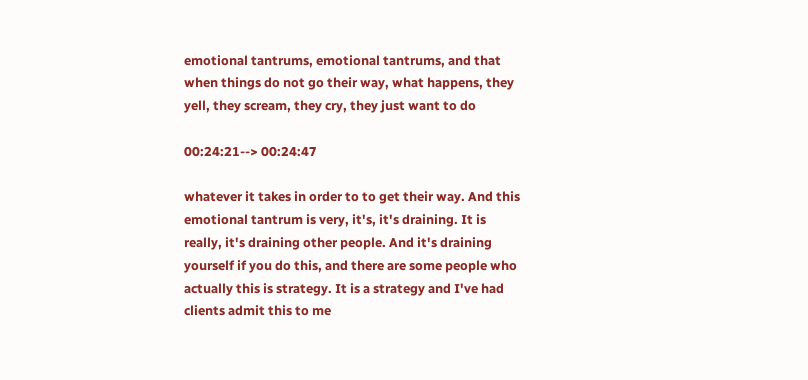emotional tantrums, emotional tantrums, and that when things do not go their way, what happens, they yell, they scream, they cry, they just want to do

00:24:21--> 00:24:47

whatever it takes in order to to get their way. And this emotional tantrum is very, it's, it's draining. It is really, it's draining other people. And it's draining yourself if you do this, and there are some people who actually this is strategy. It is a strategy and I've had clients admit this to me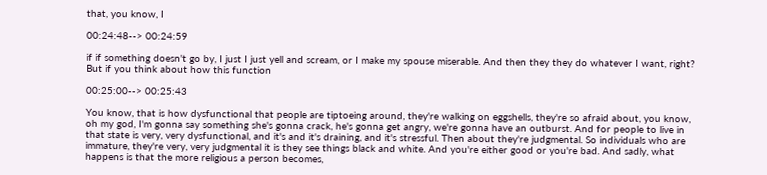that, you know, I

00:24:48--> 00:24:59

if if something doesn't go by, I just I just yell and scream, or I make my spouse miserable. And then they they do whatever I want, right? But if you think about how this function

00:25:00--> 00:25:43

You know, that is how dysfunctional that people are tiptoeing around, they're walking on eggshells, they're so afraid about, you know, oh my god, I'm gonna say something she's gonna crack, he's gonna get angry, we're gonna have an outburst. And for people to live in that state is very, very dysfunctional, and it's and it's draining, and it's stressful. Then about they're judgmental. So individuals who are immature, they're very, very judgmental it is they see things black and white. And you're either good or you're bad. And sadly, what happens is that the more religious a person becomes,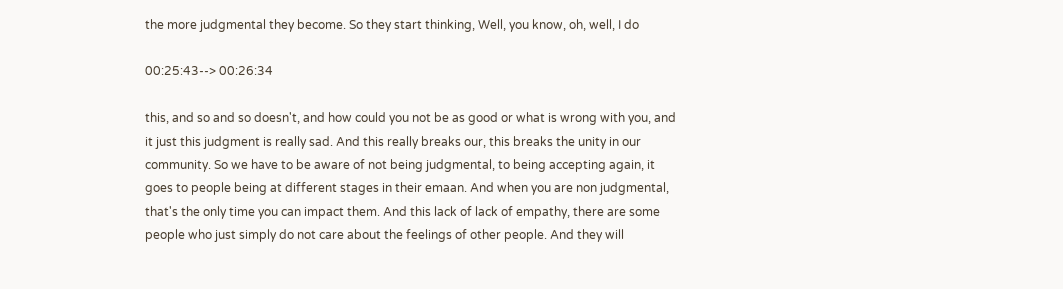the more judgmental they become. So they start thinking, Well, you know, oh, well, I do

00:25:43--> 00:26:34

this, and so and so doesn't, and how could you not be as good or what is wrong with you, and it just this judgment is really sad. And this really breaks our, this breaks the unity in our community. So we have to be aware of not being judgmental, to being accepting again, it goes to people being at different stages in their emaan. And when you are non judgmental, that's the only time you can impact them. And this lack of lack of empathy, there are some people who just simply do not care about the feelings of other people. And they will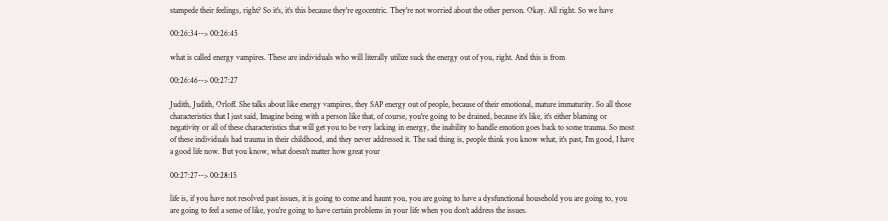stampede their feelings, right? So it's, it's this because they're egocentric. They're not worried about the other person. Okay. All right. So we have

00:26:34--> 00:26:45

what is called energy vampires. These are individuals who will literally utilize suck the energy out of you, right. And this is from

00:26:46--> 00:27:27

Judith, Judith, Orloff. She talks about like energy vampires, they SAP energy out of people, because of their emotional, mature immaturity. So all those characteristics that I just said, Imagine being with a person like that, of course, you're going to be drained, because it's like, it's either blaming or negativity or all of these characteristics that will get you to be very lacking in energy, the inability to handle emotion goes back to some trauma. So most of these individuals had trauma in their childhood, and they never addressed it. The sad thing is, people think you know what, it's past, I'm good, I have a good life now. But you know, what doesn't matter how great your

00:27:27--> 00:28:15

life is, if you have not resolved past issues, it is going to come and haunt you, you are going to have a dysfunctional household you are going to, you are going to feel a sense of like, you're going to have certain problems in your life when you don't address the issues.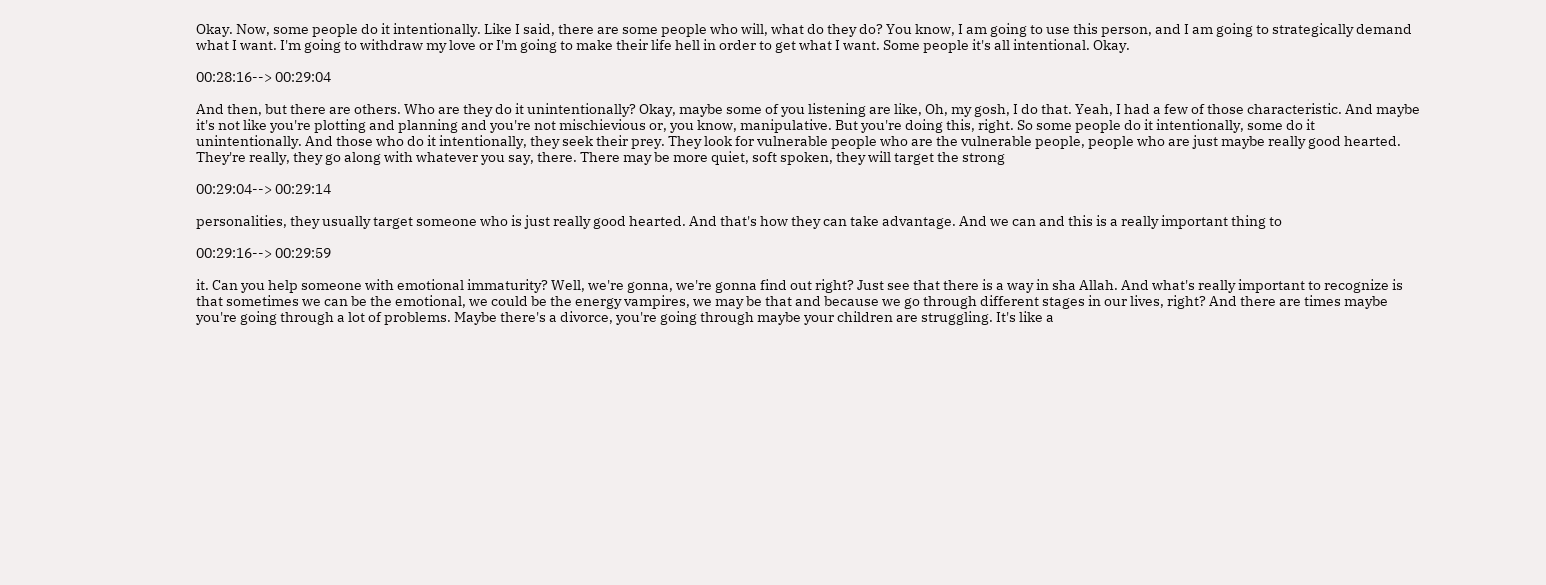Okay. Now, some people do it intentionally. Like I said, there are some people who will, what do they do? You know, I am going to use this person, and I am going to strategically demand what I want. I'm going to withdraw my love or I'm going to make their life hell in order to get what I want. Some people it's all intentional. Okay.

00:28:16--> 00:29:04

And then, but there are others. Who are they do it unintentionally? Okay, maybe some of you listening are like, Oh, my gosh, I do that. Yeah, I had a few of those characteristic. And maybe it's not like you're plotting and planning and you're not mischievious or, you know, manipulative. But you're doing this, right. So some people do it intentionally, some do it unintentionally. And those who do it intentionally, they seek their prey. They look for vulnerable people who are the vulnerable people, people who are just maybe really good hearted. They're really, they go along with whatever you say, there. There may be more quiet, soft spoken, they will target the strong

00:29:04--> 00:29:14

personalities, they usually target someone who is just really good hearted. And that's how they can take advantage. And we can and this is a really important thing to

00:29:16--> 00:29:59

it. Can you help someone with emotional immaturity? Well, we're gonna, we're gonna find out right? Just see that there is a way in sha Allah. And what's really important to recognize is that sometimes we can be the emotional, we could be the energy vampires, we may be that and because we go through different stages in our lives, right? And there are times maybe you're going through a lot of problems. Maybe there's a divorce, you're going through maybe your children are struggling. It's like a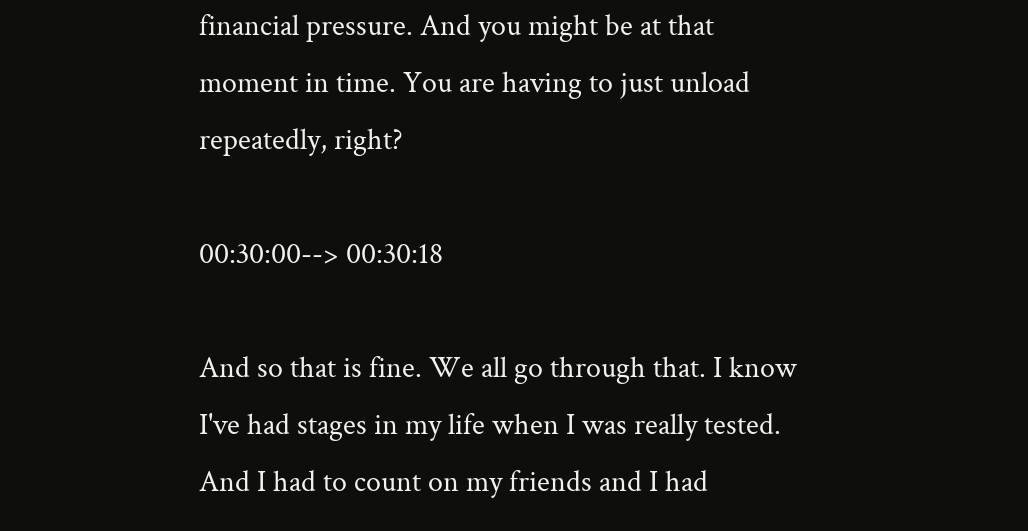financial pressure. And you might be at that moment in time. You are having to just unload repeatedly, right?

00:30:00--> 00:30:18

And so that is fine. We all go through that. I know I've had stages in my life when I was really tested. And I had to count on my friends and I had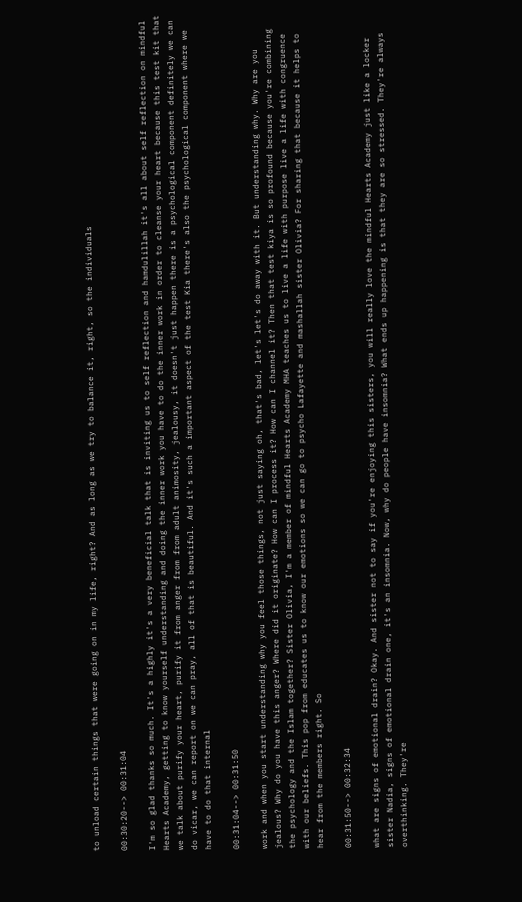to unload certain things that were going on in my life, right? And as long as we try to balance it, right, so the individuals

00:30:20--> 00:31:04

I'm so glad thanks so much. It's a highly it's a very beneficial talk that is inviting us to self reflection and hamdulillah it's all about self reflection on mindful Hearts Academy, getting to know yourself understanding and doing the inner work you have to do the inner work in order to cleanse your heart because this test kit that we talk about purify your heart, purify it from anger from from adult animosity, jealousy, it doesn't just happen there is a psychological component definitely we can do vicar, we can report on we can pray, all of that is beautiful. And it's such a important aspect of the test Kia there's also the psychological component where we have to do that internal

00:31:04--> 00:31:50

work and when you start understanding why you feel those things, not just saying oh, that's bad, let's let's do away with it. But understanding why. Why are you jealous? Why do you have this anger? Where did it originate? How can I process it? How can I channel it? Then that test kiya is so profound because you're combining the psychology and the Islam together? Sister Olivia, I'm a member of mindful Hearts Academy MHA teaches us to live a life with purpose live a life with congruence with our beliefs. This pop from educates us to know our emotions so we can go to psycho Lafayette and mashallah sister Olivia? For sharing that because it helps to hear from the members right. So

00:31:50--> 00:32:34

what are signs of emotional drain? Okay. And sister not to say if you're enjoying this sisters, you will really love the mindful Hearts Academy just like a locker sister Nadia, signs of emotional drain one, it's an insomnia. Now, why do people have insomnia? What ends up happening is that they are so stressed. They're always overthinking. They're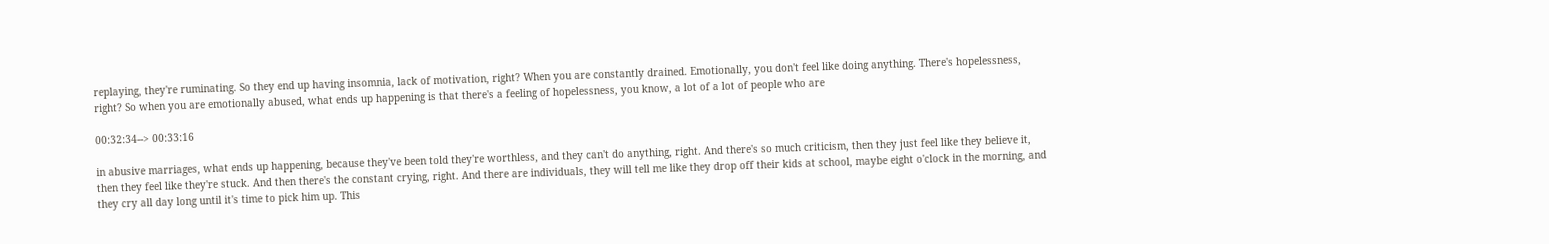replaying, they're ruminating. So they end up having insomnia, lack of motivation, right? When you are constantly drained. Emotionally, you don't feel like doing anything. There's hopelessness, right? So when you are emotionally abused, what ends up happening is that there's a feeling of hopelessness, you know, a lot of a lot of people who are

00:32:34--> 00:33:16

in abusive marriages, what ends up happening, because they've been told they're worthless, and they can't do anything, right. And there's so much criticism, then they just feel like they believe it, then they feel like they're stuck. And then there's the constant crying, right. And there are individuals, they will tell me like they drop off their kids at school, maybe eight o'clock in the morning, and they cry all day long until it's time to pick him up. This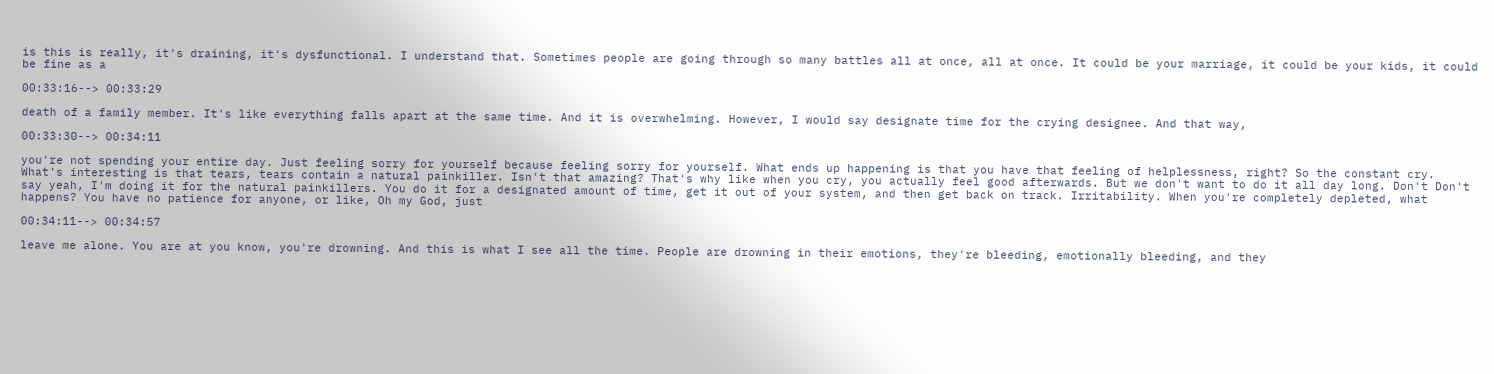is this is really, it's draining, it's dysfunctional. I understand that. Sometimes people are going through so many battles all at once, all at once. It could be your marriage, it could be your kids, it could be fine as a

00:33:16--> 00:33:29

death of a family member. It's like everything falls apart at the same time. And it is overwhelming. However, I would say designate time for the crying designee. And that way,

00:33:30--> 00:34:11

you're not spending your entire day. Just feeling sorry for yourself because feeling sorry for yourself. What ends up happening is that you have that feeling of helplessness, right? So the constant cry. What's interesting is that tears, tears contain a natural painkiller. Isn't that amazing? That's why like when you cry, you actually feel good afterwards. But we don't want to do it all day long. Don't Don't say yeah, I'm doing it for the natural painkillers. You do it for a designated amount of time, get it out of your system, and then get back on track. Irritability. When you're completely depleted, what happens? You have no patience for anyone, or like, Oh my God, just

00:34:11--> 00:34:57

leave me alone. You are at you know, you're drowning. And this is what I see all the time. People are drowning in their emotions, they're bleeding, emotionally bleeding, and they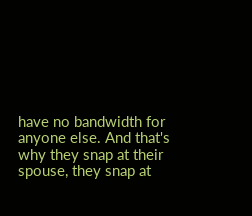have no bandwidth for anyone else. And that's why they snap at their spouse, they snap at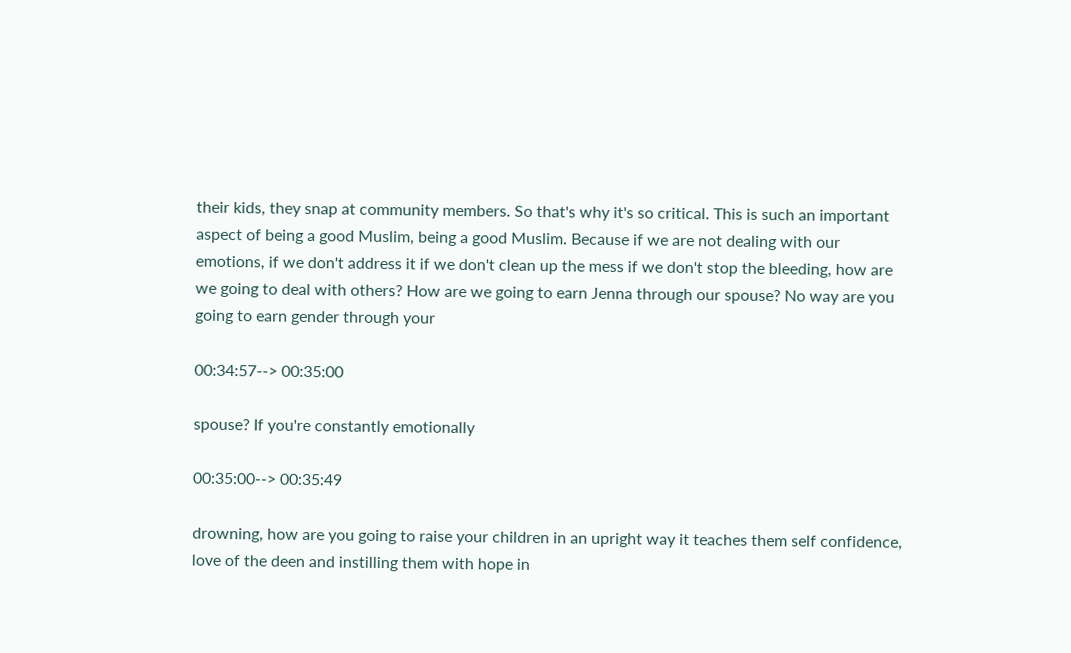their kids, they snap at community members. So that's why it's so critical. This is such an important aspect of being a good Muslim, being a good Muslim. Because if we are not dealing with our emotions, if we don't address it if we don't clean up the mess if we don't stop the bleeding, how are we going to deal with others? How are we going to earn Jenna through our spouse? No way are you going to earn gender through your

00:34:57--> 00:35:00

spouse? If you're constantly emotionally

00:35:00--> 00:35:49

drowning, how are you going to raise your children in an upright way it teaches them self confidence, love of the deen and instilling them with hope in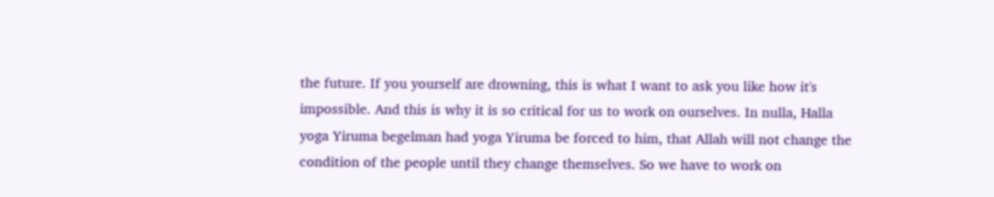the future. If you yourself are drowning, this is what I want to ask you like how it's impossible. And this is why it is so critical for us to work on ourselves. In nulla, Halla yoga Yiruma begelman had yoga Yiruma be forced to him, that Allah will not change the condition of the people until they change themselves. So we have to work on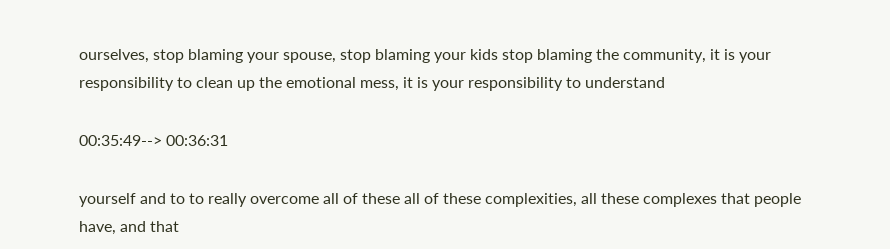ourselves, stop blaming your spouse, stop blaming your kids stop blaming the community, it is your responsibility to clean up the emotional mess, it is your responsibility to understand

00:35:49--> 00:36:31

yourself and to to really overcome all of these all of these complexities, all these complexes that people have, and that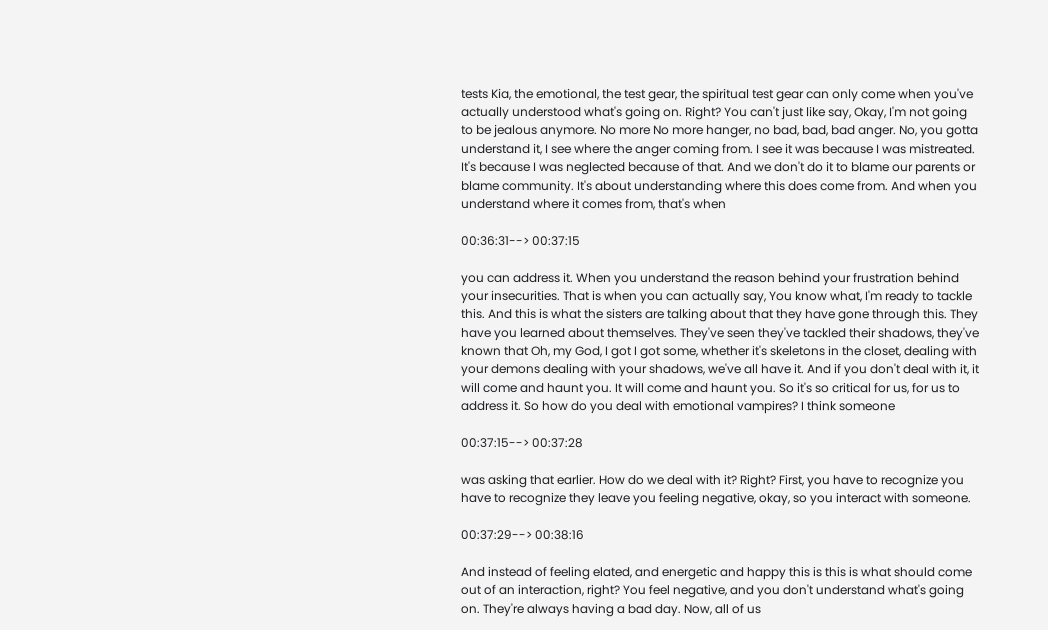tests Kia, the emotional, the test gear, the spiritual test gear can only come when you've actually understood what's going on. Right? You can't just like say, Okay, I'm not going to be jealous anymore. No more No more hanger, no bad, bad, bad anger. No, you gotta understand it, I see where the anger coming from. I see it was because I was mistreated. It's because I was neglected because of that. And we don't do it to blame our parents or blame community. It's about understanding where this does come from. And when you understand where it comes from, that's when

00:36:31--> 00:37:15

you can address it. When you understand the reason behind your frustration behind your insecurities. That is when you can actually say, You know what, I'm ready to tackle this. And this is what the sisters are talking about that they have gone through this. They have you learned about themselves. They've seen they've tackled their shadows, they've known that Oh, my God, I got I got some, whether it's skeletons in the closet, dealing with your demons dealing with your shadows, we've all have it. And if you don't deal with it, it will come and haunt you. It will come and haunt you. So it's so critical for us, for us to address it. So how do you deal with emotional vampires? I think someone

00:37:15--> 00:37:28

was asking that earlier. How do we deal with it? Right? First, you have to recognize you have to recognize they leave you feeling negative, okay, so you interact with someone.

00:37:29--> 00:38:16

And instead of feeling elated, and energetic and happy this is this is what should come out of an interaction, right? You feel negative, and you don't understand what's going on. They're always having a bad day. Now, all of us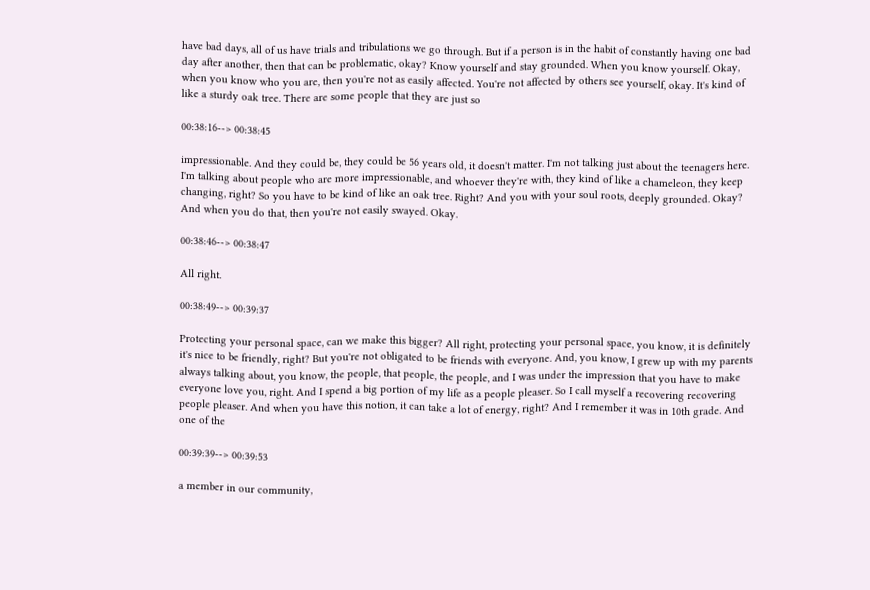have bad days, all of us have trials and tribulations we go through. But if a person is in the habit of constantly having one bad day after another, then that can be problematic, okay? Know yourself and stay grounded. When you know yourself. Okay, when you know who you are, then you're not as easily affected. You're not affected by others see yourself, okay. It's kind of like a sturdy oak tree. There are some people that they are just so

00:38:16--> 00:38:45

impressionable. And they could be, they could be 56 years old, it doesn't matter. I'm not talking just about the teenagers here. I'm talking about people who are more impressionable, and whoever they're with, they kind of like a chameleon, they keep changing, right? So you have to be kind of like an oak tree. Right? And you with your soul roots, deeply grounded. Okay? And when you do that, then you're not easily swayed. Okay.

00:38:46--> 00:38:47

All right.

00:38:49--> 00:39:37

Protecting your personal space, can we make this bigger? All right, protecting your personal space, you know, it is definitely it's nice to be friendly, right? But you're not obligated to be friends with everyone. And, you know, I grew up with my parents always talking about, you know, the people, that people, the people, and I was under the impression that you have to make everyone love you, right. And I spend a big portion of my life as a people pleaser. So I call myself a recovering recovering people pleaser. And when you have this notion, it can take a lot of energy, right? And I remember it was in 10th grade. And one of the

00:39:39--> 00:39:53

a member in our community,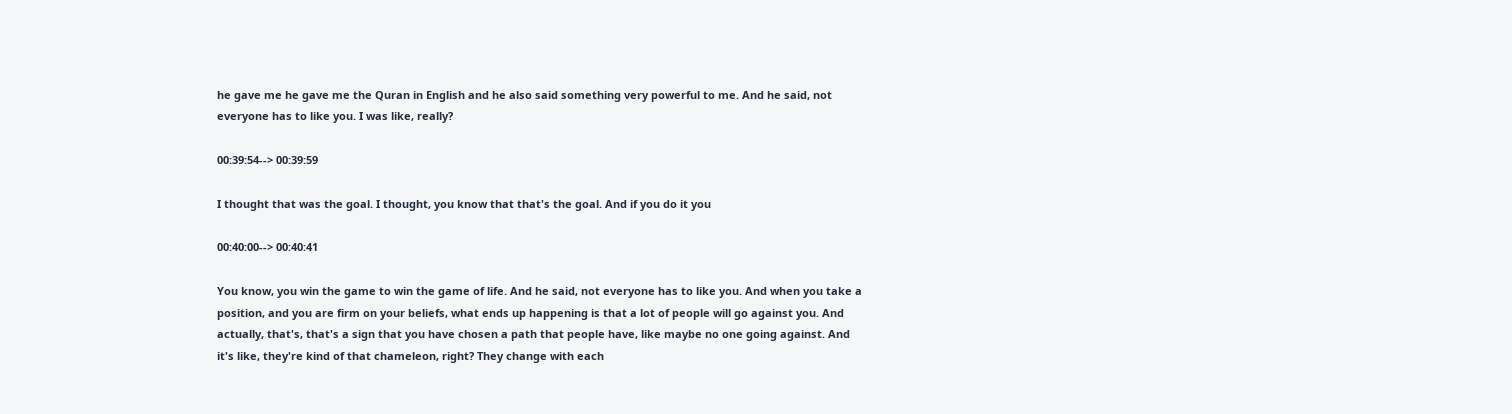he gave me he gave me the Quran in English and he also said something very powerful to me. And he said, not everyone has to like you. I was like, really?

00:39:54--> 00:39:59

I thought that was the goal. I thought, you know that that's the goal. And if you do it you

00:40:00--> 00:40:41

You know, you win the game to win the game of life. And he said, not everyone has to like you. And when you take a position, and you are firm on your beliefs, what ends up happening is that a lot of people will go against you. And actually, that's, that's a sign that you have chosen a path that people have, like maybe no one going against. And it's like, they're kind of that chameleon, right? They change with each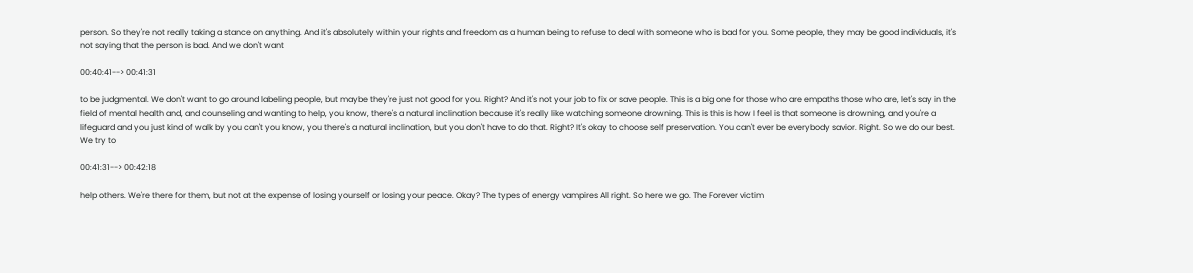person. So they're not really taking a stance on anything. And it's absolutely within your rights and freedom as a human being to refuse to deal with someone who is bad for you. Some people, they may be good individuals, it's not saying that the person is bad. And we don't want

00:40:41--> 00:41:31

to be judgmental. We don't want to go around labeling people, but maybe they're just not good for you. Right? And it's not your job to fix or save people. This is a big one for those who are empaths those who are, let's say in the field of mental health and, and counseling and wanting to help, you know, there's a natural inclination because it's really like watching someone drowning. This is this is how I feel is that someone is drowning, and you're a lifeguard and you just kind of walk by you can't you know, you there's a natural inclination, but you don't have to do that. Right? It's okay to choose self preservation. You can't ever be everybody savior. Right. So we do our best. We try to

00:41:31--> 00:42:18

help others. We're there for them, but not at the expense of losing yourself or losing your peace. Okay? The types of energy vampires All right. So here we go. The Forever victim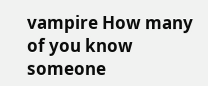vampire How many of you know someone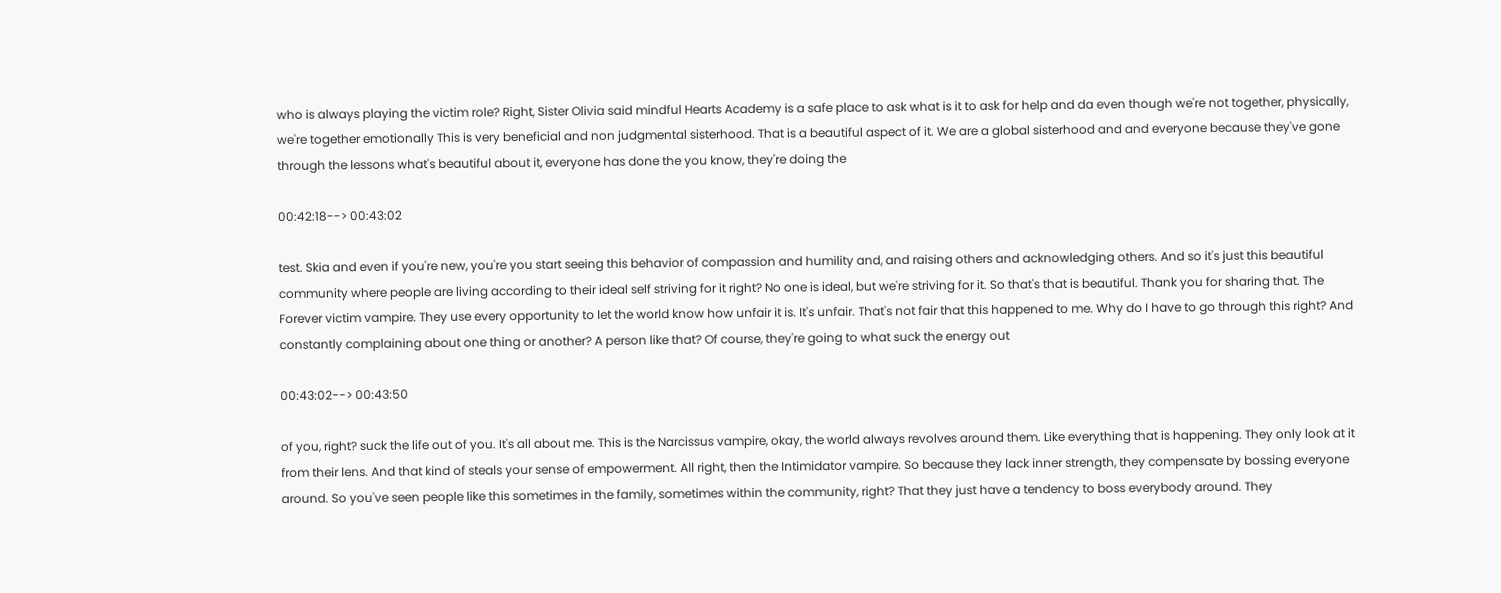who is always playing the victim role? Right, Sister Olivia said mindful Hearts Academy is a safe place to ask what is it to ask for help and da even though we're not together, physically, we're together emotionally This is very beneficial and non judgmental sisterhood. That is a beautiful aspect of it. We are a global sisterhood and and everyone because they've gone through the lessons what's beautiful about it, everyone has done the you know, they're doing the

00:42:18--> 00:43:02

test. Skia and even if you're new, you're you start seeing this behavior of compassion and humility and, and raising others and acknowledging others. And so it's just this beautiful community where people are living according to their ideal self striving for it right? No one is ideal, but we're striving for it. So that's that is beautiful. Thank you for sharing that. The Forever victim vampire. They use every opportunity to let the world know how unfair it is. It's unfair. That's not fair that this happened to me. Why do I have to go through this right? And constantly complaining about one thing or another? A person like that? Of course, they're going to what suck the energy out

00:43:02--> 00:43:50

of you, right? suck the life out of you. It's all about me. This is the Narcissus vampire, okay, the world always revolves around them. Like everything that is happening. They only look at it from their lens. And that kind of steals your sense of empowerment. All right, then the Intimidator vampire. So because they lack inner strength, they compensate by bossing everyone around. So you've seen people like this sometimes in the family, sometimes within the community, right? That they just have a tendency to boss everybody around. They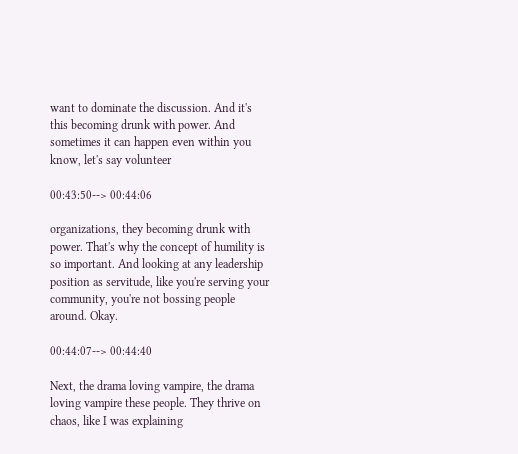want to dominate the discussion. And it's this becoming drunk with power. And sometimes it can happen even within you know, let's say volunteer

00:43:50--> 00:44:06

organizations, they becoming drunk with power. That's why the concept of humility is so important. And looking at any leadership position as servitude, like you're serving your community, you're not bossing people around. Okay.

00:44:07--> 00:44:40

Next, the drama loving vampire, the drama loving vampire these people. They thrive on chaos, like I was explaining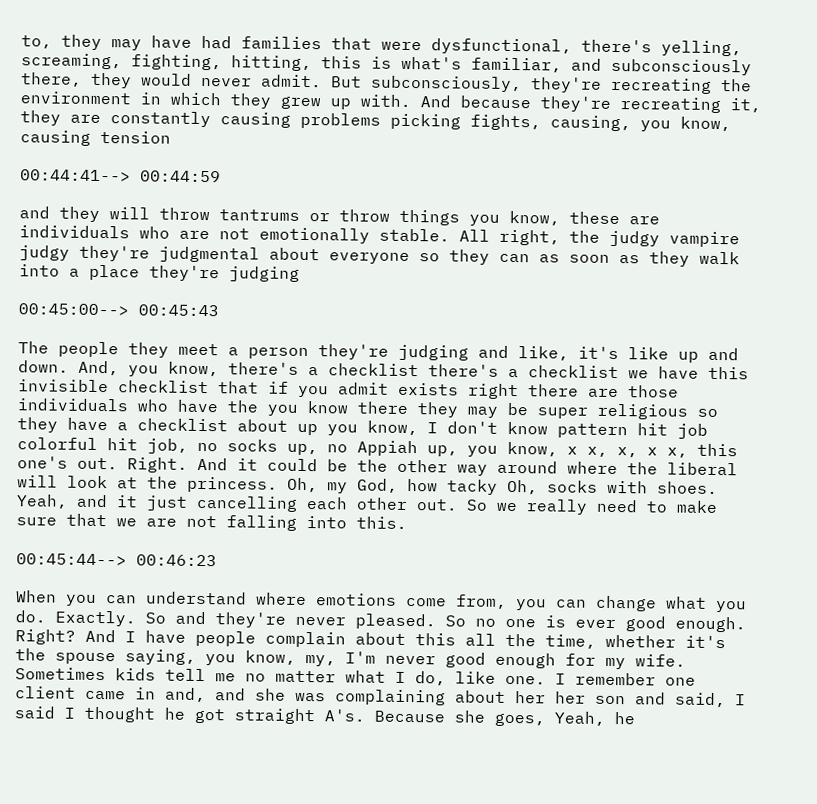to, they may have had families that were dysfunctional, there's yelling, screaming, fighting, hitting, this is what's familiar, and subconsciously there, they would never admit. But subconsciously, they're recreating the environment in which they grew up with. And because they're recreating it, they are constantly causing problems picking fights, causing, you know, causing tension

00:44:41--> 00:44:59

and they will throw tantrums or throw things you know, these are individuals who are not emotionally stable. All right, the judgy vampire judgy they're judgmental about everyone so they can as soon as they walk into a place they're judging

00:45:00--> 00:45:43

The people they meet a person they're judging and like, it's like up and down. And, you know, there's a checklist there's a checklist we have this invisible checklist that if you admit exists right there are those individuals who have the you know there they may be super religious so they have a checklist about up you know, I don't know pattern hit job colorful hit job, no socks up, no Appiah up, you know, x x, x, x x, this one's out. Right. And it could be the other way around where the liberal will look at the princess. Oh, my God, how tacky Oh, socks with shoes. Yeah, and it just cancelling each other out. So we really need to make sure that we are not falling into this.

00:45:44--> 00:46:23

When you can understand where emotions come from, you can change what you do. Exactly. So and they're never pleased. So no one is ever good enough. Right? And I have people complain about this all the time, whether it's the spouse saying, you know, my, I'm never good enough for my wife. Sometimes kids tell me no matter what I do, like one. I remember one client came in and, and she was complaining about her her son and said, I said I thought he got straight A's. Because she goes, Yeah, he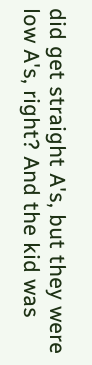did get straight A's, but they were low A's, right? And the kid was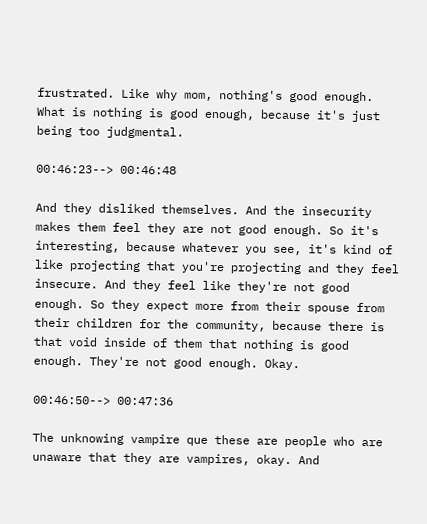frustrated. Like why mom, nothing's good enough. What is nothing is good enough, because it's just being too judgmental.

00:46:23--> 00:46:48

And they disliked themselves. And the insecurity makes them feel they are not good enough. So it's interesting, because whatever you see, it's kind of like projecting that you're projecting and they feel insecure. And they feel like they're not good enough. So they expect more from their spouse from their children for the community, because there is that void inside of them that nothing is good enough. They're not good enough. Okay.

00:46:50--> 00:47:36

The unknowing vampire que these are people who are unaware that they are vampires, okay. And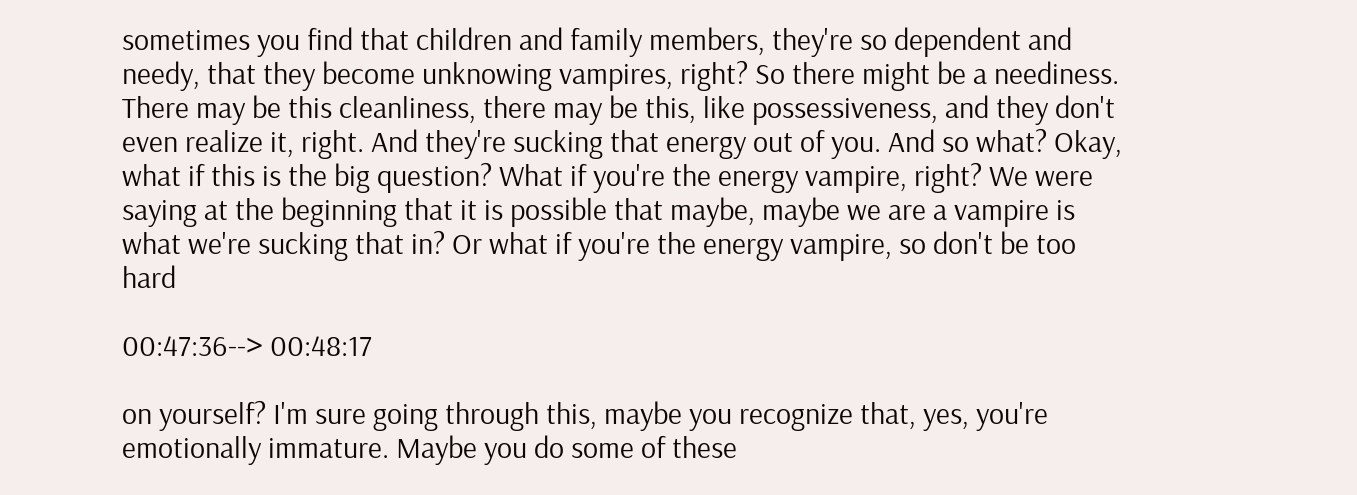sometimes you find that children and family members, they're so dependent and needy, that they become unknowing vampires, right? So there might be a neediness. There may be this cleanliness, there may be this, like possessiveness, and they don't even realize it, right. And they're sucking that energy out of you. And so what? Okay, what if this is the big question? What if you're the energy vampire, right? We were saying at the beginning that it is possible that maybe, maybe we are a vampire is what we're sucking that in? Or what if you're the energy vampire, so don't be too hard

00:47:36--> 00:48:17

on yourself? I'm sure going through this, maybe you recognize that, yes, you're emotionally immature. Maybe you do some of these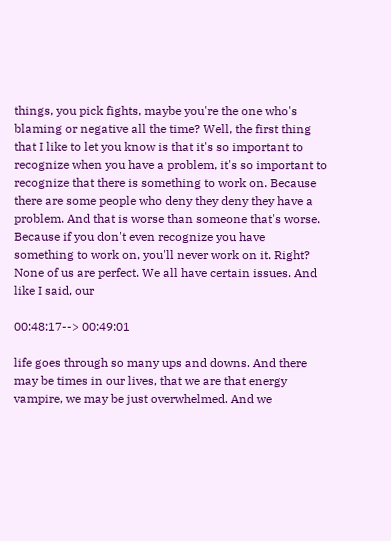things, you pick fights, maybe you're the one who's blaming or negative all the time? Well, the first thing that I like to let you know is that it's so important to recognize when you have a problem, it's so important to recognize that there is something to work on. Because there are some people who deny they deny they have a problem. And that is worse than someone that's worse. Because if you don't even recognize you have something to work on, you'll never work on it. Right? None of us are perfect. We all have certain issues. And like I said, our

00:48:17--> 00:49:01

life goes through so many ups and downs. And there may be times in our lives, that we are that energy vampire, we may be just overwhelmed. And we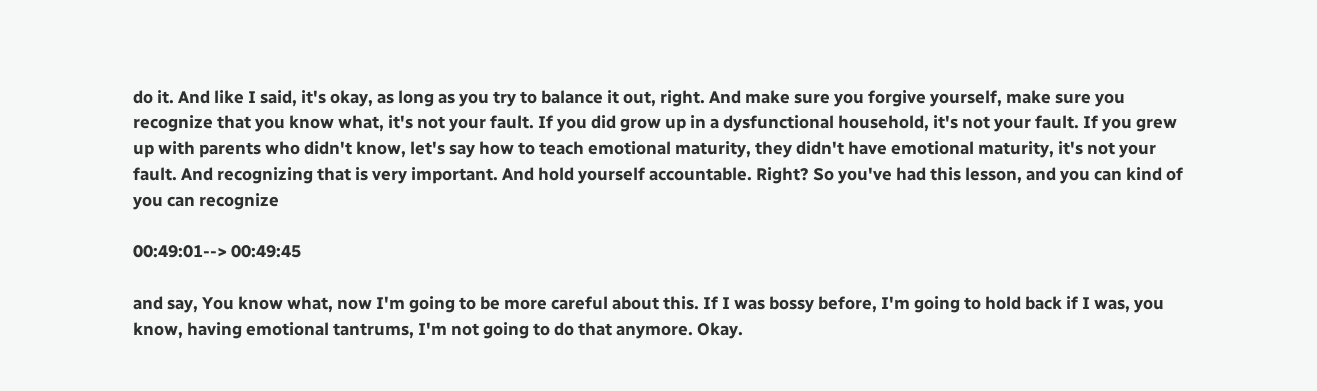do it. And like I said, it's okay, as long as you try to balance it out, right. And make sure you forgive yourself, make sure you recognize that you know what, it's not your fault. If you did grow up in a dysfunctional household, it's not your fault. If you grew up with parents who didn't know, let's say how to teach emotional maturity, they didn't have emotional maturity, it's not your fault. And recognizing that is very important. And hold yourself accountable. Right? So you've had this lesson, and you can kind of you can recognize

00:49:01--> 00:49:45

and say, You know what, now I'm going to be more careful about this. If I was bossy before, I'm going to hold back if I was, you know, having emotional tantrums, I'm not going to do that anymore. Okay.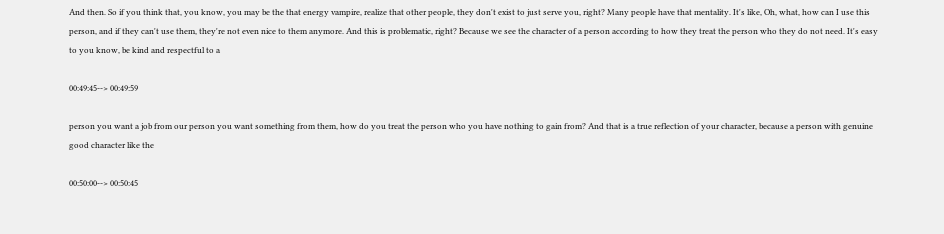And then. So if you think that, you know, you may be the that energy vampire, realize that other people, they don't exist to just serve you, right? Many people have that mentality. It's like, Oh, what, how can I use this person, and if they can't use them, they're not even nice to them anymore. And this is problematic, right? Because we see the character of a person according to how they treat the person who they do not need. It's easy to you know, be kind and respectful to a

00:49:45--> 00:49:59

person you want a job from our person you want something from them, how do you treat the person who you have nothing to gain from? And that is a true reflection of your character, because a person with genuine good character like the

00:50:00--> 00:50:45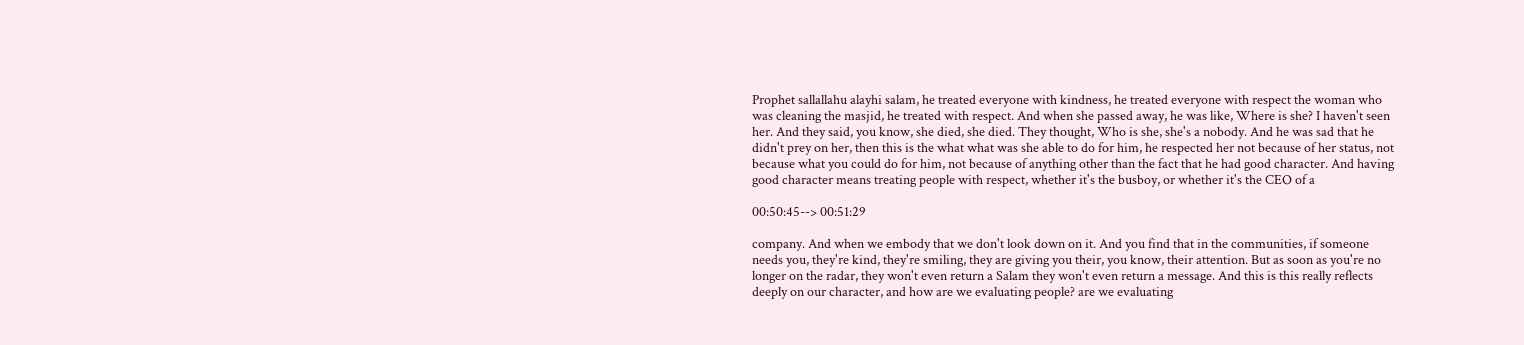Prophet sallallahu alayhi salam, he treated everyone with kindness, he treated everyone with respect the woman who was cleaning the masjid, he treated with respect. And when she passed away, he was like, Where is she? I haven't seen her. And they said, you know, she died, she died. They thought, Who is she, she's a nobody. And he was sad that he didn't prey on her, then this is the what what was she able to do for him, he respected her not because of her status, not because what you could do for him, not because of anything other than the fact that he had good character. And having good character means treating people with respect, whether it's the busboy, or whether it's the CEO of a

00:50:45--> 00:51:29

company. And when we embody that we don't look down on it. And you find that in the communities, if someone needs you, they're kind, they're smiling, they are giving you their, you know, their attention. But as soon as you're no longer on the radar, they won't even return a Salam they won't even return a message. And this is this really reflects deeply on our character, and how are we evaluating people? are we evaluating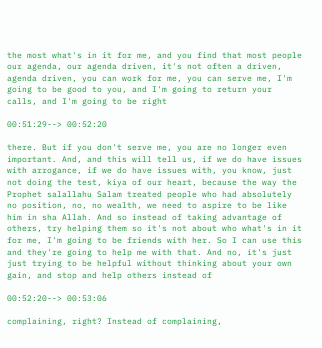the most what's in it for me, and you find that most people our agenda, our agenda driven, it's not often a driven, agenda driven, you can work for me, you can serve me, I'm going to be good to you, and I'm going to return your calls, and I'm going to be right

00:51:29--> 00:52:20

there. But if you don't serve me, you are no longer even important. And, and this will tell us, if we do have issues with arrogance, if we do have issues with, you know, just not doing the test, kiya of our heart, because the way the Prophet salallahu Salam treated people who had absolutely no position, no, no wealth, we need to aspire to be like him in sha Allah. And so instead of taking advantage of others, try helping them so it's not about who what's in it for me, I'm going to be friends with her. So I can use this and they're going to help me with that. And no, it's just just trying to be helpful without thinking about your own gain, and stop and help others instead of

00:52:20--> 00:53:06

complaining, right? Instead of complaining,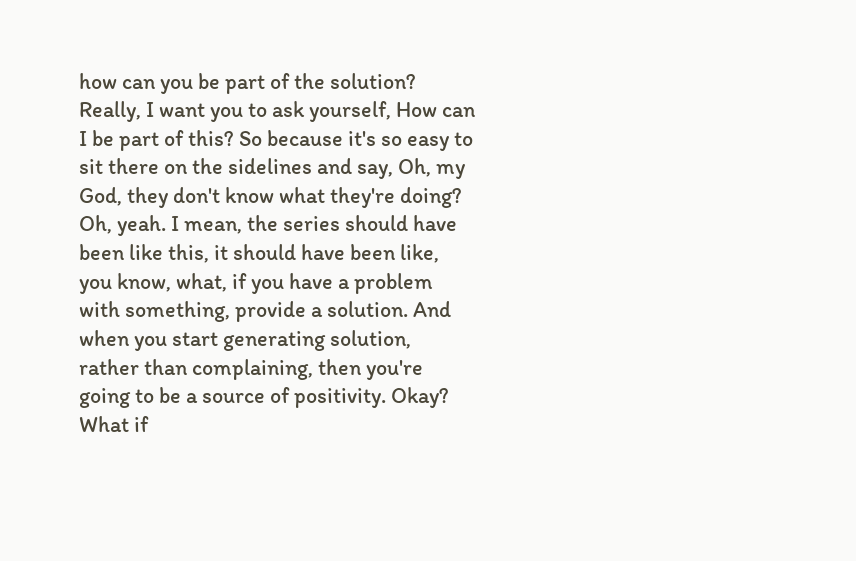how can you be part of the solution? Really, I want you to ask yourself, How can I be part of this? So because it's so easy to sit there on the sidelines and say, Oh, my God, they don't know what they're doing? Oh, yeah. I mean, the series should have been like this, it should have been like, you know, what, if you have a problem with something, provide a solution. And when you start generating solution, rather than complaining, then you're going to be a source of positivity. Okay? What if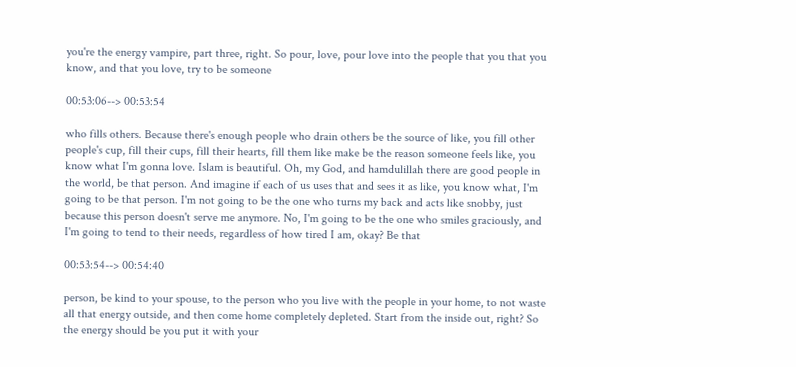you're the energy vampire, part three, right. So pour, love, pour love into the people that you that you know, and that you love, try to be someone

00:53:06--> 00:53:54

who fills others. Because there's enough people who drain others be the source of like, you fill other people's cup, fill their cups, fill their hearts, fill them like make be the reason someone feels like, you know what I'm gonna love. Islam is beautiful. Oh, my God, and hamdulillah there are good people in the world, be that person. And imagine if each of us uses that and sees it as like, you know what, I'm going to be that person. I'm not going to be the one who turns my back and acts like snobby, just because this person doesn't serve me anymore. No, I'm going to be the one who smiles graciously, and I'm going to tend to their needs, regardless of how tired I am, okay? Be that

00:53:54--> 00:54:40

person, be kind to your spouse, to the person who you live with the people in your home, to not waste all that energy outside, and then come home completely depleted. Start from the inside out, right? So the energy should be you put it with your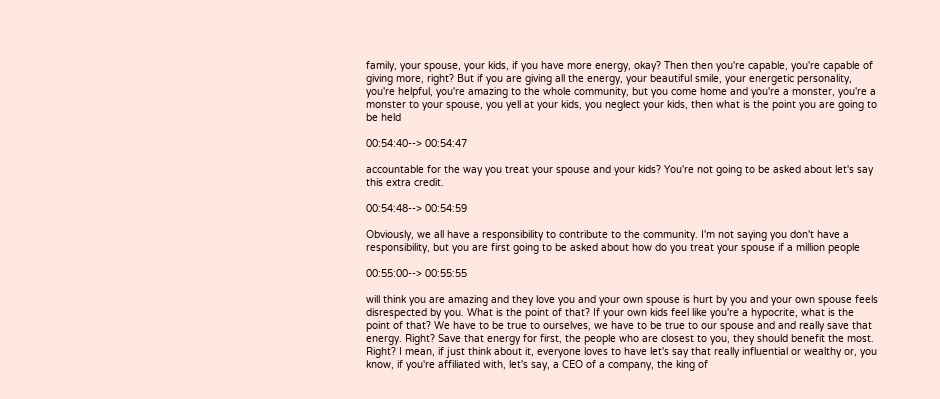family, your spouse, your kids, if you have more energy, okay? Then then you're capable, you're capable of giving more, right? But if you are giving all the energy, your beautiful smile, your energetic personality, you're helpful, you're amazing to the whole community, but you come home and you're a monster, you're a monster to your spouse, you yell at your kids, you neglect your kids, then what is the point you are going to be held

00:54:40--> 00:54:47

accountable for the way you treat your spouse and your kids? You're not going to be asked about let's say this extra credit.

00:54:48--> 00:54:59

Obviously, we all have a responsibility to contribute to the community. I'm not saying you don't have a responsibility, but you are first going to be asked about how do you treat your spouse if a million people

00:55:00--> 00:55:55

will think you are amazing and they love you and your own spouse is hurt by you and your own spouse feels disrespected by you. What is the point of that? If your own kids feel like you're a hypocrite, what is the point of that? We have to be true to ourselves, we have to be true to our spouse and and really save that energy. Right? Save that energy for first, the people who are closest to you, they should benefit the most. Right? I mean, if just think about it, everyone loves to have let's say that really influential or wealthy or, you know, if you're affiliated with, let's say, a CEO of a company, the king of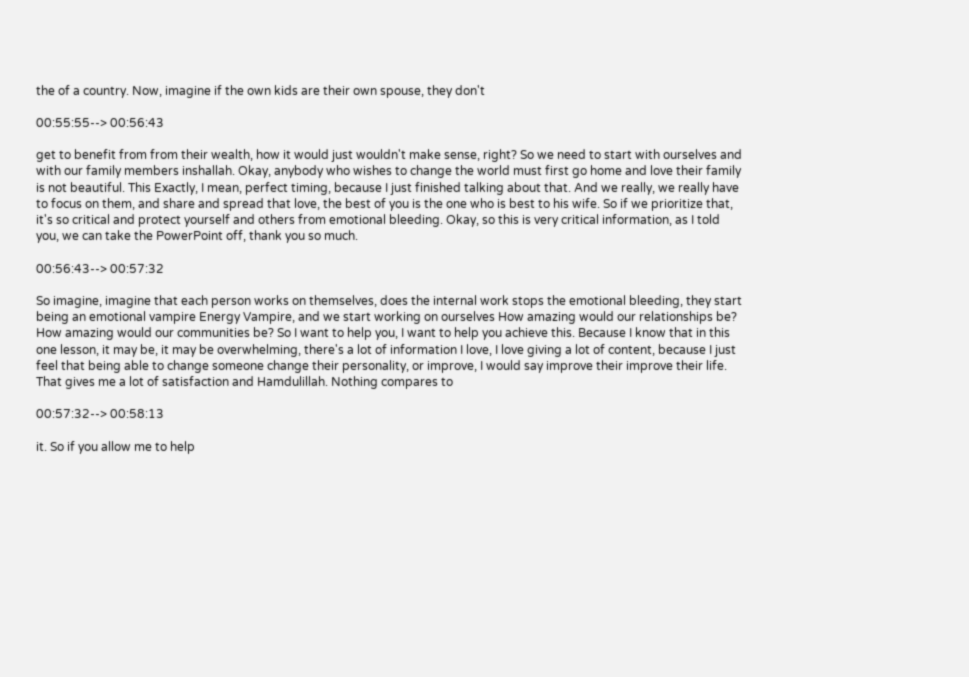the of a country. Now, imagine if the own kids are their own spouse, they don't

00:55:55--> 00:56:43

get to benefit from from their wealth, how it would just wouldn't make sense, right? So we need to start with ourselves and with our family members inshallah. Okay, anybody who wishes to change the world must first go home and love their family is not beautiful. This Exactly, I mean, perfect timing, because I just finished talking about that. And we really, we really have to focus on them, and share and spread that love, the best of you is the one who is best to his wife. So if we prioritize that, it's so critical and protect yourself and others from emotional bleeding. Okay, so this is very critical information, as I told you, we can take the PowerPoint off, thank you so much.

00:56:43--> 00:57:32

So imagine, imagine that each person works on themselves, does the internal work stops the emotional bleeding, they start being an emotional vampire Energy Vampire, and we start working on ourselves How amazing would our relationships be? How amazing would our communities be? So I want to help you, I want to help you achieve this. Because I know that in this one lesson, it may be, it may be overwhelming, there's a lot of information I love, I love giving a lot of content, because I just feel that being able to change someone change their personality, or improve, I would say improve their improve their life. That gives me a lot of satisfaction and Hamdulillah. Nothing compares to

00:57:32--> 00:58:13

it. So if you allow me to help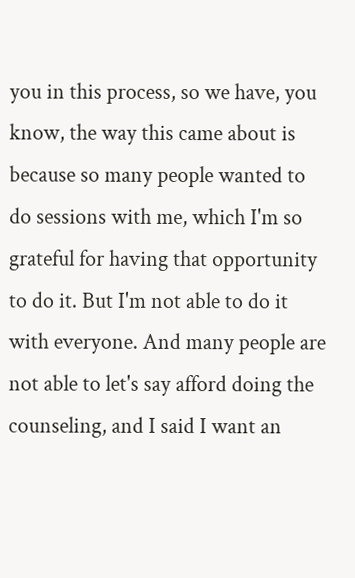you in this process, so we have, you know, the way this came about is because so many people wanted to do sessions with me, which I'm so grateful for having that opportunity to do it. But I'm not able to do it with everyone. And many people are not able to let's say afford doing the counseling, and I said I want an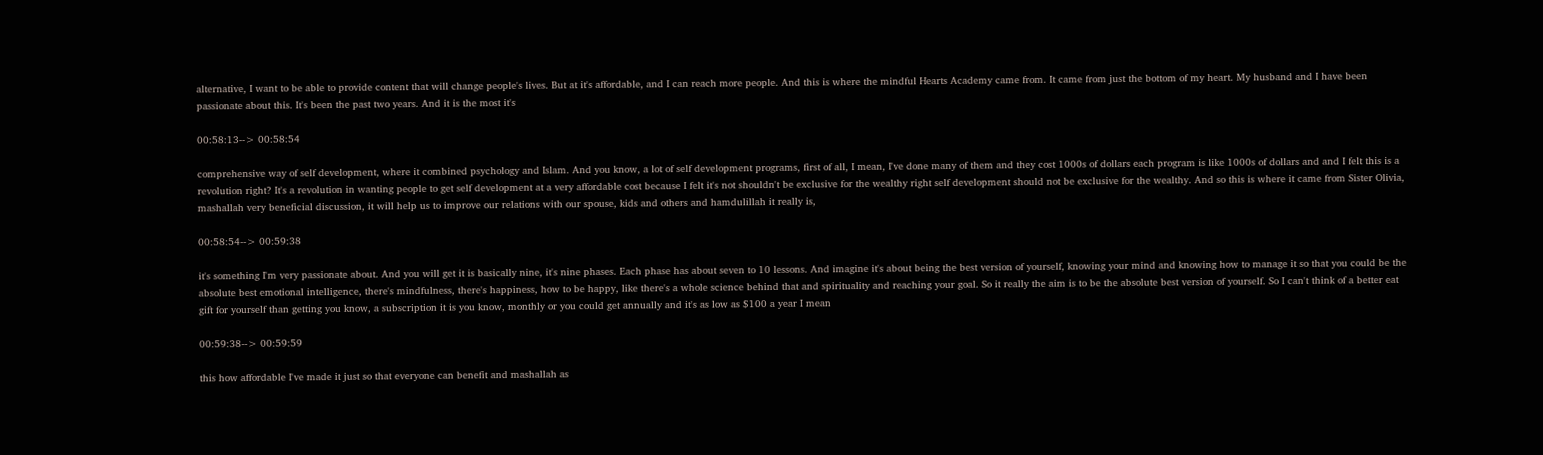alternative, I want to be able to provide content that will change people's lives. But at it's affordable, and I can reach more people. And this is where the mindful Hearts Academy came from. It came from just the bottom of my heart. My husband and I have been passionate about this. It's been the past two years. And it is the most it's

00:58:13--> 00:58:54

comprehensive way of self development, where it combined psychology and Islam. And you know, a lot of self development programs, first of all, I mean, I've done many of them and they cost 1000s of dollars each program is like 1000s of dollars and and I felt this is a revolution right? It's a revolution in wanting people to get self development at a very affordable cost because I felt it's not shouldn't be exclusive for the wealthy right self development should not be exclusive for the wealthy. And so this is where it came from Sister Olivia, mashallah very beneficial discussion, it will help us to improve our relations with our spouse, kids and others and hamdulillah it really is,

00:58:54--> 00:59:38

it's something I'm very passionate about. And you will get it is basically nine, it's nine phases. Each phase has about seven to 10 lessons. And imagine it's about being the best version of yourself, knowing your mind and knowing how to manage it so that you could be the absolute best emotional intelligence, there's mindfulness, there's happiness, how to be happy, like there's a whole science behind that and spirituality and reaching your goal. So it really the aim is to be the absolute best version of yourself. So I can't think of a better eat gift for yourself than getting you know, a subscription it is you know, monthly or you could get annually and it's as low as $100 a year I mean

00:59:38--> 00:59:59

this how affordable I've made it just so that everyone can benefit and mashallah as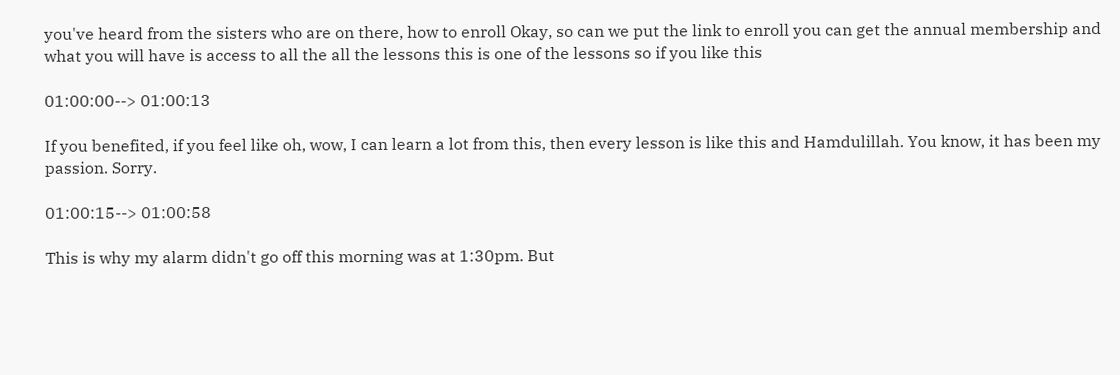you've heard from the sisters who are on there, how to enroll Okay, so can we put the link to enroll you can get the annual membership and what you will have is access to all the all the lessons this is one of the lessons so if you like this

01:00:00--> 01:00:13

If you benefited, if you feel like oh, wow, I can learn a lot from this, then every lesson is like this and Hamdulillah. You know, it has been my passion. Sorry.

01:00:15--> 01:00:58

This is why my alarm didn't go off this morning was at 1:30pm. But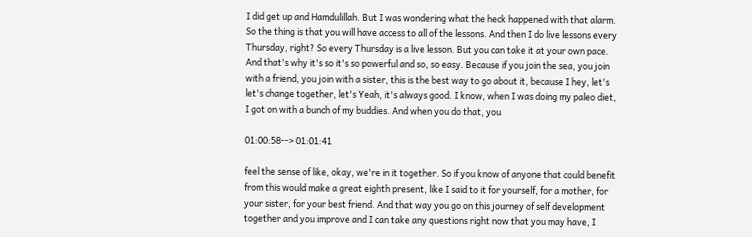I did get up and Hamdulillah. But I was wondering what the heck happened with that alarm. So the thing is that you will have access to all of the lessons. And then I do live lessons every Thursday, right? So every Thursday is a live lesson. But you can take it at your own pace. And that's why it's so it's so powerful and so, so easy. Because if you join the sea, you join with a friend, you join with a sister, this is the best way to go about it, because I hey, let's let's change together, let's Yeah, it's always good. I know, when I was doing my paleo diet, I got on with a bunch of my buddies. And when you do that, you

01:00:58--> 01:01:41

feel the sense of like, okay, we're in it together. So if you know of anyone that could benefit from this would make a great eighth present, like I said to it for yourself, for a mother, for your sister, for your best friend. And that way you go on this journey of self development together and you improve and I can take any questions right now that you may have, I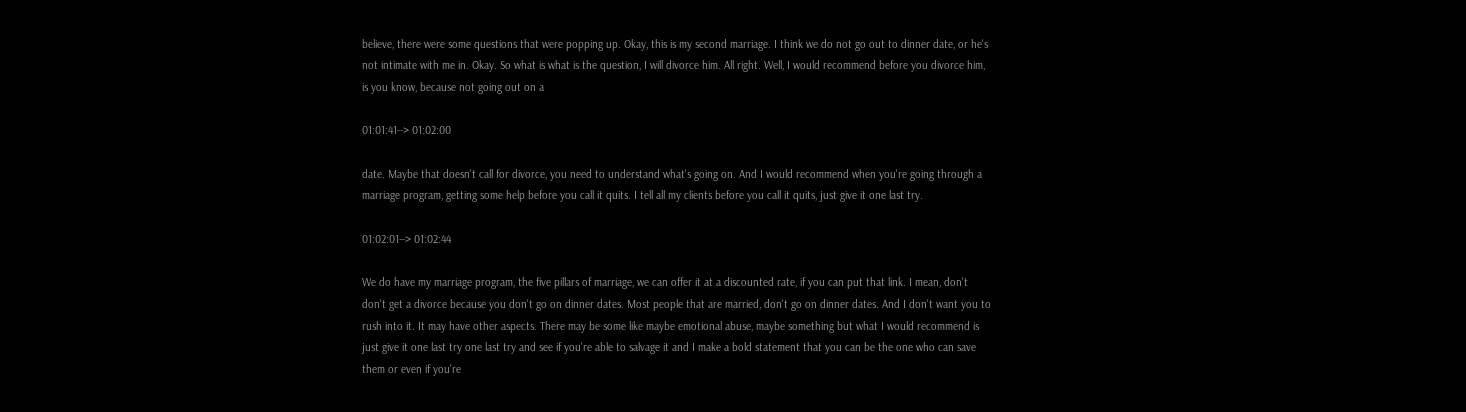believe, there were some questions that were popping up. Okay, this is my second marriage. I think we do not go out to dinner date, or he's not intimate with me in. Okay. So what is what is the question, I will divorce him. All right. Well, I would recommend before you divorce him, is you know, because not going out on a

01:01:41--> 01:02:00

date. Maybe that doesn't call for divorce, you need to understand what's going on. And I would recommend when you're going through a marriage program, getting some help before you call it quits. I tell all my clients before you call it quits, just give it one last try.

01:02:01--> 01:02:44

We do have my marriage program, the five pillars of marriage, we can offer it at a discounted rate, if you can put that link. I mean, don't don't get a divorce because you don't go on dinner dates. Most people that are married, don't go on dinner dates. And I don't want you to rush into it. It may have other aspects. There may be some like maybe emotional abuse, maybe something but what I would recommend is just give it one last try one last try and see if you're able to salvage it and I make a bold statement that you can be the one who can save them or even if you're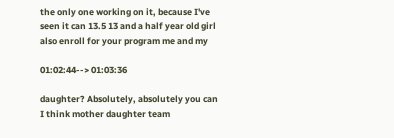the only one working on it, because I've seen it can 13.5 13 and a half year old girl also enroll for your program me and my

01:02:44--> 01:03:36

daughter? Absolutely, absolutely you can I think mother daughter team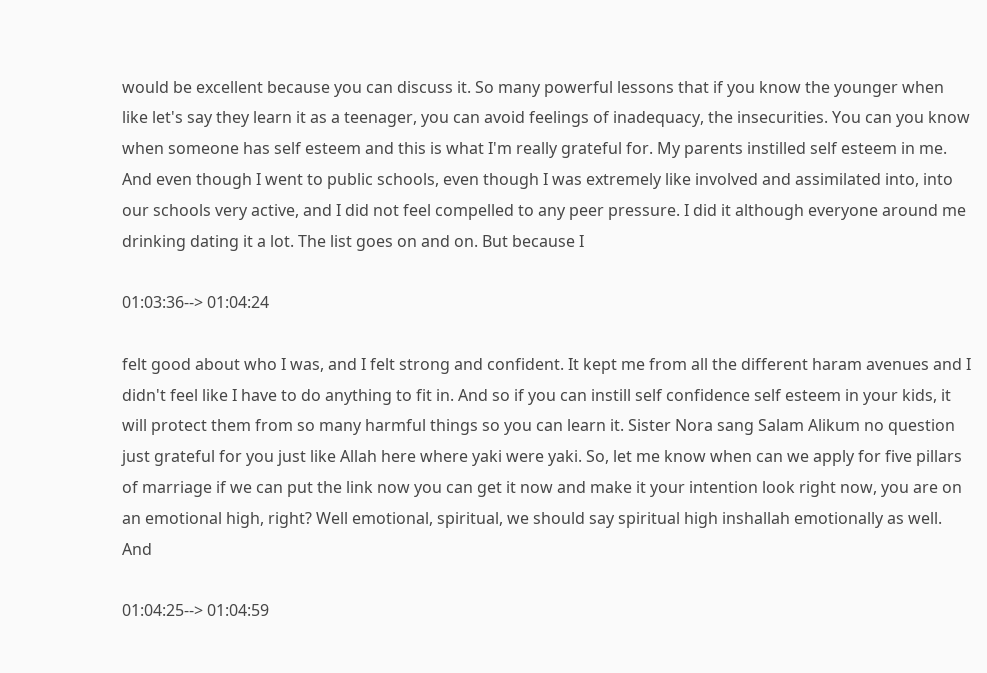would be excellent because you can discuss it. So many powerful lessons that if you know the younger when like let's say they learn it as a teenager, you can avoid feelings of inadequacy, the insecurities. You can you know when someone has self esteem and this is what I'm really grateful for. My parents instilled self esteem in me. And even though I went to public schools, even though I was extremely like involved and assimilated into, into our schools very active, and I did not feel compelled to any peer pressure. I did it although everyone around me drinking dating it a lot. The list goes on and on. But because I

01:03:36--> 01:04:24

felt good about who I was, and I felt strong and confident. It kept me from all the different haram avenues and I didn't feel like I have to do anything to fit in. And so if you can instill self confidence self esteem in your kids, it will protect them from so many harmful things so you can learn it. Sister Nora sang Salam Alikum no question just grateful for you just like Allah here where yaki were yaki. So, let me know when can we apply for five pillars of marriage if we can put the link now you can get it now and make it your intention look right now, you are on an emotional high, right? Well emotional, spiritual, we should say spiritual high inshallah emotionally as well. And

01:04:25--> 01:04:59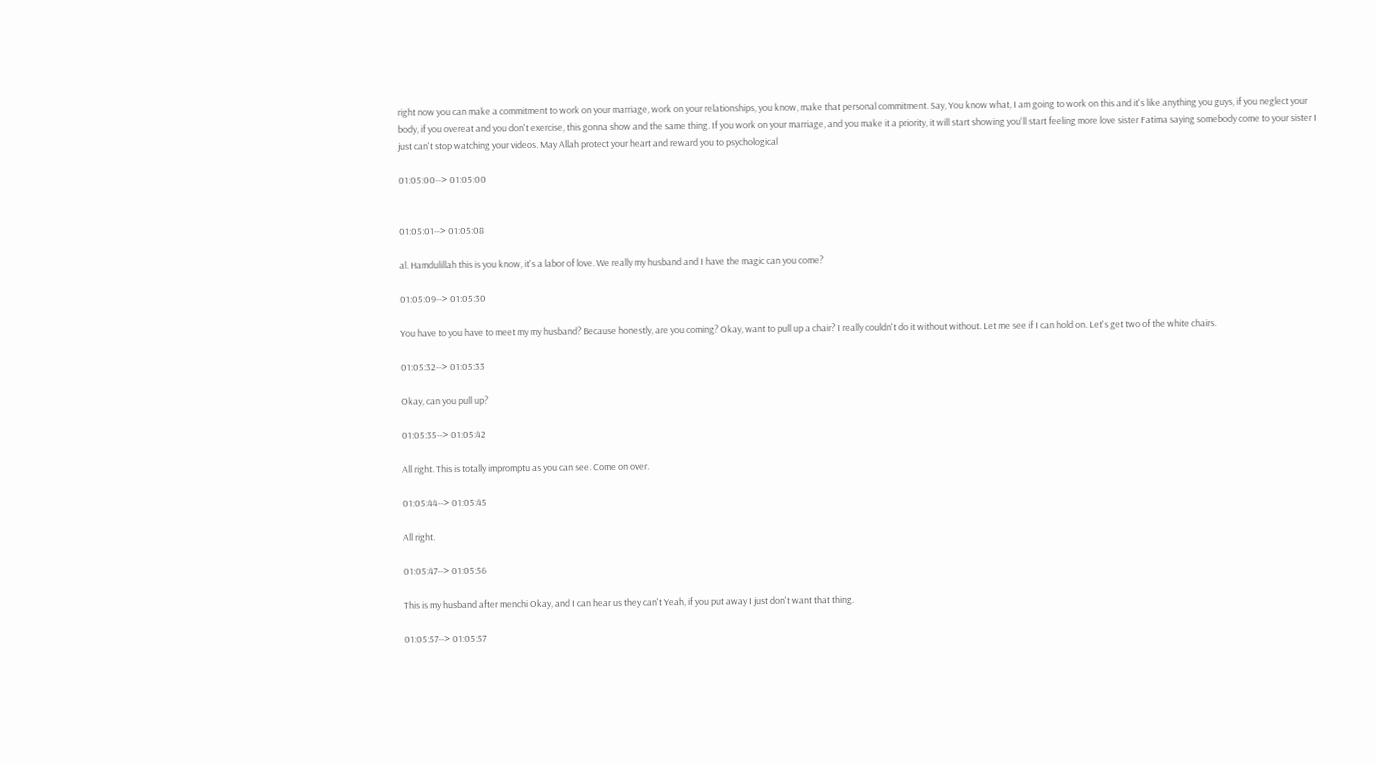right now you can make a commitment to work on your marriage, work on your relationships, you know, make that personal commitment. Say, You know what, I am going to work on this and it's like anything you guys, if you neglect your body, if you overeat and you don't exercise, this gonna show and the same thing. If you work on your marriage, and you make it a priority, it will start showing you'll start feeling more love sister Fatima saying somebody come to your sister I just can't stop watching your videos. May Allah protect your heart and reward you to psychological

01:05:00--> 01:05:00


01:05:01--> 01:05:08

al. Hamdulillah this is you know, it's a labor of love. We really my husband and I have the magic can you come?

01:05:09--> 01:05:30

You have to you have to meet my my husband? Because honestly, are you coming? Okay, want to pull up a chair? I really couldn't do it without without. Let me see if I can hold on. Let's get two of the white chairs.

01:05:32--> 01:05:33

Okay, can you pull up?

01:05:35--> 01:05:42

All right. This is totally impromptu as you can see. Come on over.

01:05:44--> 01:05:45

All right.

01:05:47--> 01:05:56

This is my husband after menchi Okay, and I can hear us they can't Yeah, if you put away I just don't want that thing.

01:05:57--> 01:05:57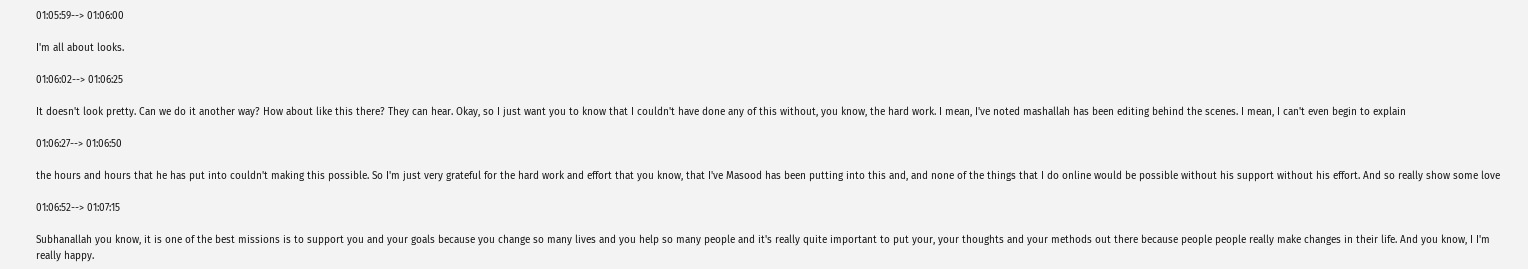01:05:59--> 01:06:00

I'm all about looks.

01:06:02--> 01:06:25

It doesn't look pretty. Can we do it another way? How about like this there? They can hear. Okay, so I just want you to know that I couldn't have done any of this without, you know, the hard work. I mean, I've noted mashallah has been editing behind the scenes. I mean, I can't even begin to explain

01:06:27--> 01:06:50

the hours and hours that he has put into couldn't making this possible. So I'm just very grateful for the hard work and effort that you know, that I've Masood has been putting into this and, and none of the things that I do online would be possible without his support without his effort. And so really show some love

01:06:52--> 01:07:15

Subhanallah you know, it is one of the best missions is to support you and your goals because you change so many lives and you help so many people and it's really quite important to put your, your thoughts and your methods out there because people people really make changes in their life. And you know, I I'm really happy.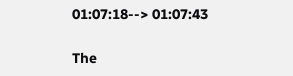01:07:18--> 01:07:43

The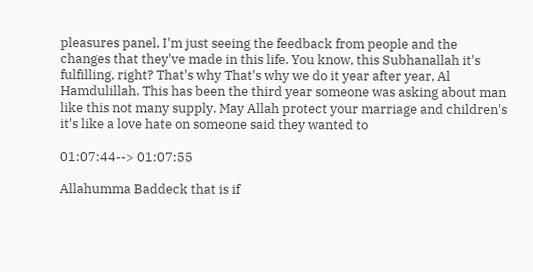pleasures panel, I'm just seeing the feedback from people and the changes that they've made in this life. You know, this Subhanallah it's fulfilling, right? That's why That's why we do it year after year, Al Hamdulillah. This has been the third year someone was asking about man like this not many supply. May Allah protect your marriage and children's it's like a love hate on someone said they wanted to

01:07:44--> 01:07:55

Allahumma Baddeck that is if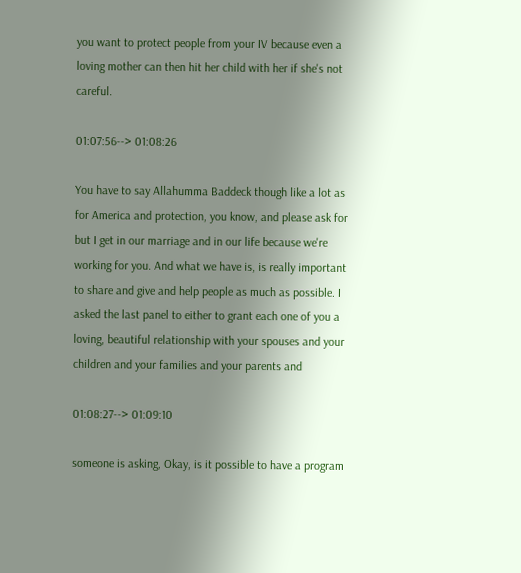you want to protect people from your IV because even a loving mother can then hit her child with her if she's not careful.

01:07:56--> 01:08:26

You have to say Allahumma Baddeck though like a lot as for America and protection, you know, and please ask for but I get in our marriage and in our life because we're working for you. And what we have is, is really important to share and give and help people as much as possible. I asked the last panel to either to grant each one of you a loving, beautiful relationship with your spouses and your children and your families and your parents and

01:08:27--> 01:09:10

someone is asking, Okay, is it possible to have a program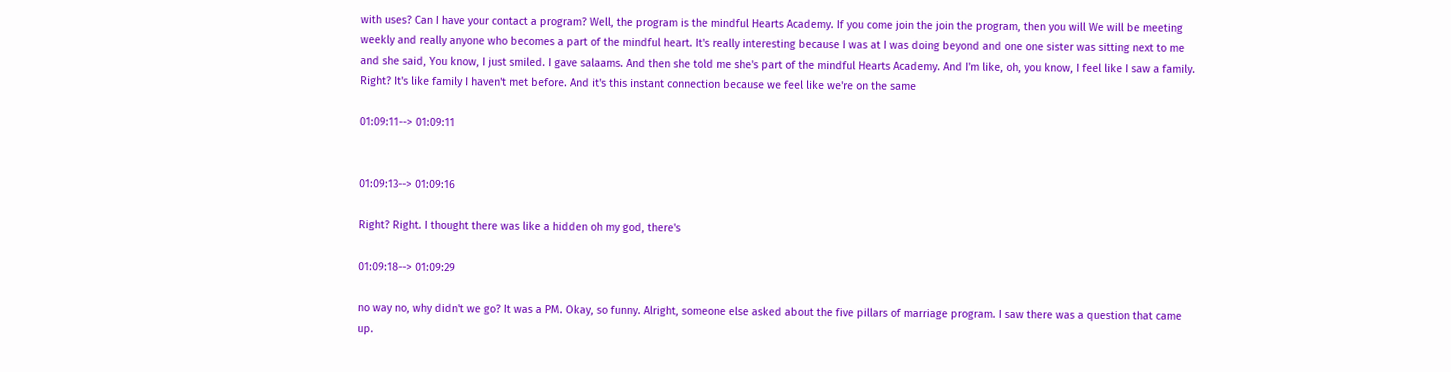with uses? Can I have your contact a program? Well, the program is the mindful Hearts Academy. If you come join the join the program, then you will We will be meeting weekly and really anyone who becomes a part of the mindful heart. It's really interesting because I was at I was doing beyond and one one sister was sitting next to me and she said, You know, I just smiled. I gave salaams. And then she told me she's part of the mindful Hearts Academy. And I'm like, oh, you know, I feel like I saw a family. Right? It's like family I haven't met before. And it's this instant connection because we feel like we're on the same

01:09:11--> 01:09:11


01:09:13--> 01:09:16

Right? Right. I thought there was like a hidden oh my god, there's

01:09:18--> 01:09:29

no way no, why didn't we go? It was a PM. Okay, so funny. Alright, someone else asked about the five pillars of marriage program. I saw there was a question that came up.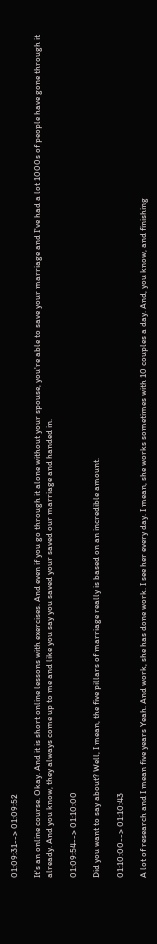01:09:31--> 01:09:52

It's an online course. Okay. And it is short online lessons with exercises. And even if you go through it alone without your spouse, you're able to save your marriage and I've had a lot 1000s of people have gone through it already. And you know, they always come up to me and like you say you saved your saved our marriage and handed in.

01:09:54--> 01:10:00

Did you want to say about? Well, I mean, the five pillars of marriage really is based on an incredible amount.

01:10:00--> 01:10:43

A lot of research and I mean five years Yeah. And work, she has done work. I see her every day. I mean, she works sometimes with 10 couples a day. And, you know, and finishing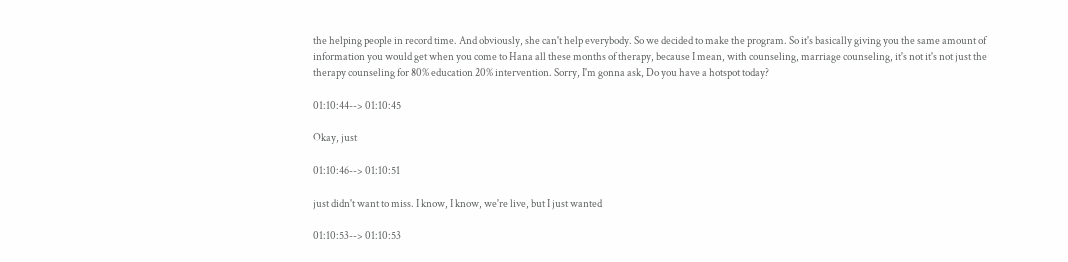the helping people in record time. And obviously, she can't help everybody. So we decided to make the program. So it's basically giving you the same amount of information you would get when you come to Hana all these months of therapy, because I mean, with counseling, marriage counseling, it's not it's not just the therapy counseling for 80% education 20% intervention. Sorry, I'm gonna ask, Do you have a hotspot today?

01:10:44--> 01:10:45

Okay, just

01:10:46--> 01:10:51

just didn't want to miss. I know, I know, we're live, but I just wanted

01:10:53--> 01:10:53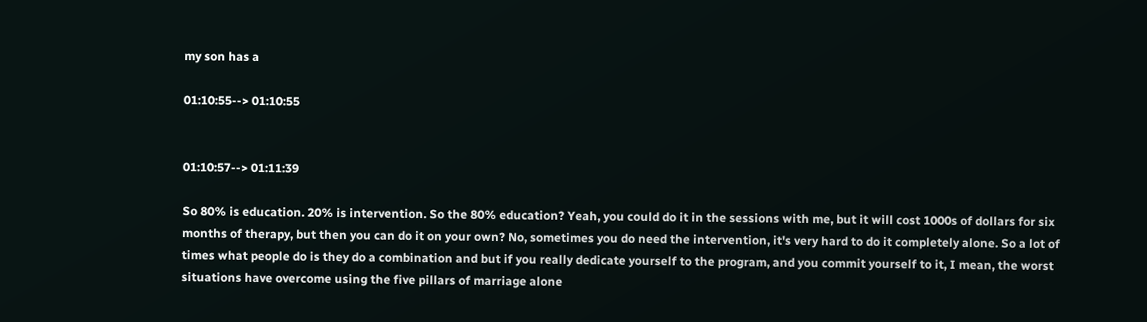my son has a

01:10:55--> 01:10:55


01:10:57--> 01:11:39

So 80% is education. 20% is intervention. So the 80% education? Yeah, you could do it in the sessions with me, but it will cost 1000s of dollars for six months of therapy, but then you can do it on your own? No, sometimes you do need the intervention, it's very hard to do it completely alone. So a lot of times what people do is they do a combination and but if you really dedicate yourself to the program, and you commit yourself to it, I mean, the worst situations have overcome using the five pillars of marriage alone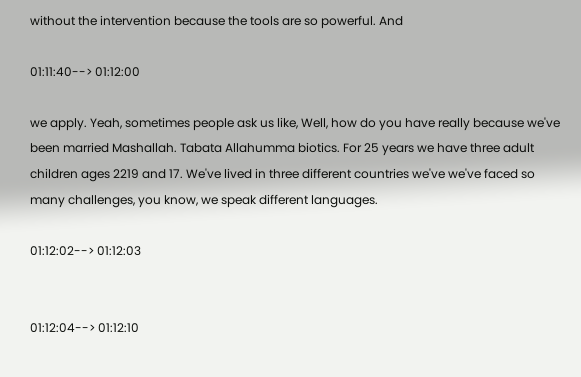without the intervention because the tools are so powerful. And

01:11:40--> 01:12:00

we apply. Yeah, sometimes people ask us like, Well, how do you have really because we've been married Mashallah. Tabata Allahumma biotics. For 25 years we have three adult children ages 2219 and 17. We've lived in three different countries we've we've faced so many challenges, you know, we speak different languages.

01:12:02--> 01:12:03


01:12:04--> 01:12:10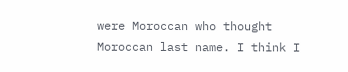were Moroccan who thought Moroccan last name. I think I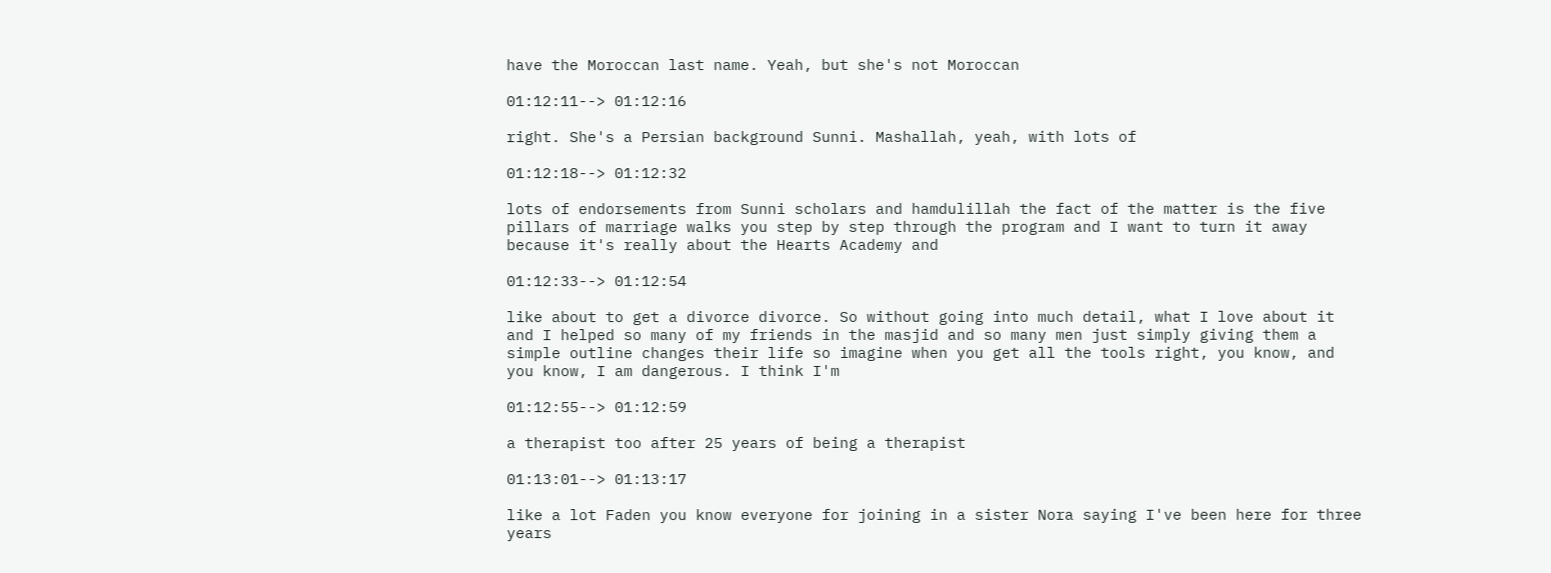have the Moroccan last name. Yeah, but she's not Moroccan

01:12:11--> 01:12:16

right. She's a Persian background Sunni. Mashallah, yeah, with lots of

01:12:18--> 01:12:32

lots of endorsements from Sunni scholars and hamdulillah the fact of the matter is the five pillars of marriage walks you step by step through the program and I want to turn it away because it's really about the Hearts Academy and

01:12:33--> 01:12:54

like about to get a divorce divorce. So without going into much detail, what I love about it and I helped so many of my friends in the masjid and so many men just simply giving them a simple outline changes their life so imagine when you get all the tools right, you know, and you know, I am dangerous. I think I'm

01:12:55--> 01:12:59

a therapist too after 25 years of being a therapist

01:13:01--> 01:13:17

like a lot Faden you know everyone for joining in a sister Nora saying I've been here for three years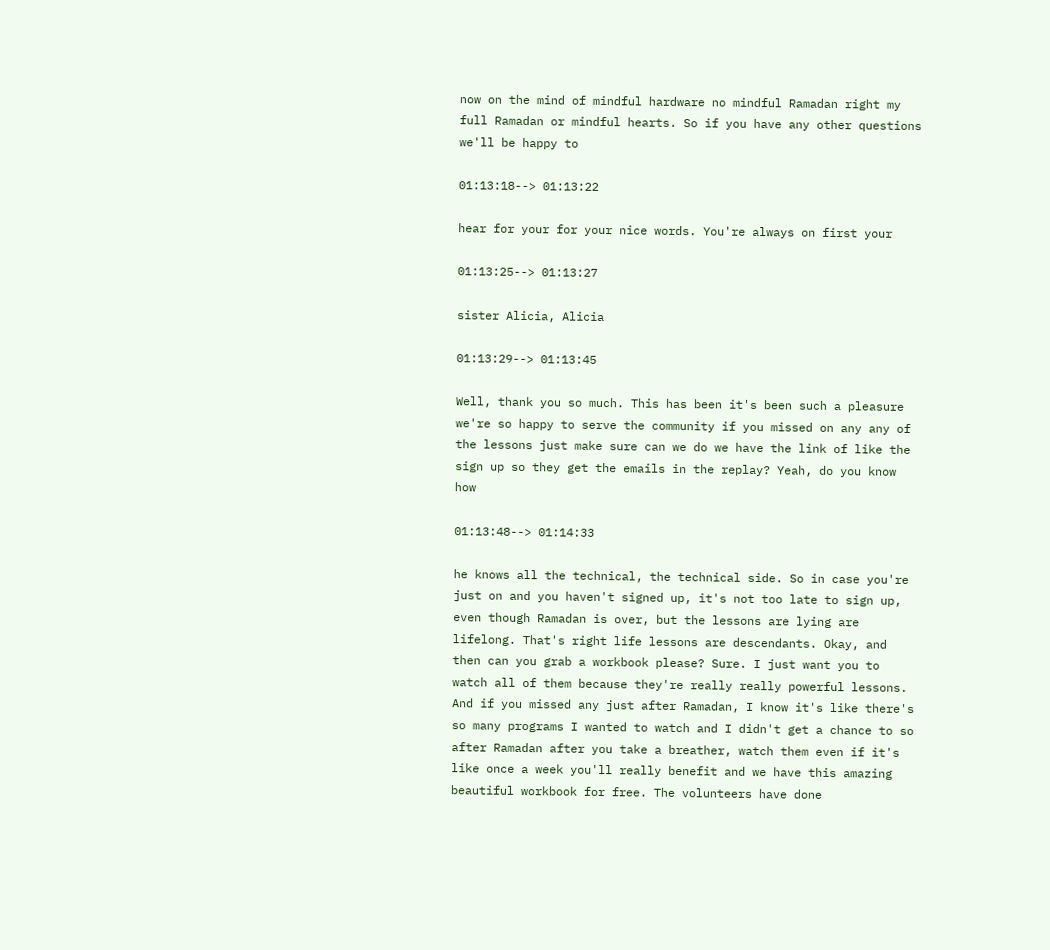now on the mind of mindful hardware no mindful Ramadan right my full Ramadan or mindful hearts. So if you have any other questions we'll be happy to

01:13:18--> 01:13:22

hear for your for your nice words. You're always on first your

01:13:25--> 01:13:27

sister Alicia, Alicia

01:13:29--> 01:13:45

Well, thank you so much. This has been it's been such a pleasure we're so happy to serve the community if you missed on any any of the lessons just make sure can we do we have the link of like the sign up so they get the emails in the replay? Yeah, do you know how

01:13:48--> 01:14:33

he knows all the technical, the technical side. So in case you're just on and you haven't signed up, it's not too late to sign up, even though Ramadan is over, but the lessons are lying are lifelong. That's right life lessons are descendants. Okay, and then can you grab a workbook please? Sure. I just want you to watch all of them because they're really really powerful lessons. And if you missed any just after Ramadan, I know it's like there's so many programs I wanted to watch and I didn't get a chance to so after Ramadan after you take a breather, watch them even if it's like once a week you'll really benefit and we have this amazing beautiful workbook for free. The volunteers have done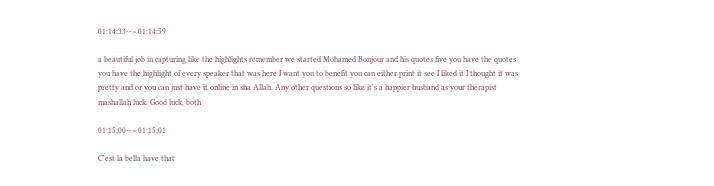01:14:33--> 01:14:59

a beautiful job in capturing like the highlights remember we started Mohamed Bonjour and his quotes five you have the quotes you have the highlight of every speaker that was here I want you to benefit you can either print it see I liked it I thought it was pretty and or you can just have it online in sha Allah. Any other questions so like it's a happier husband as your therapist mashallah luck. Good luck, both

01:15:00--> 01:15:01

C'est la bella have that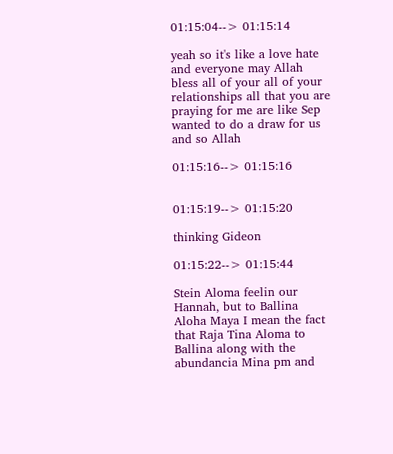01:15:04--> 01:15:14

yeah so it's like a love hate and everyone may Allah bless all of your all of your relationships all that you are praying for me are like Sep wanted to do a draw for us and so Allah

01:15:16--> 01:15:16


01:15:19--> 01:15:20

thinking Gideon

01:15:22--> 01:15:44

Stein Aloma feelin our Hannah, but to Ballina Aloha Maya I mean the fact that Raja Tina Aloma to Ballina along with the abundancia Mina pm and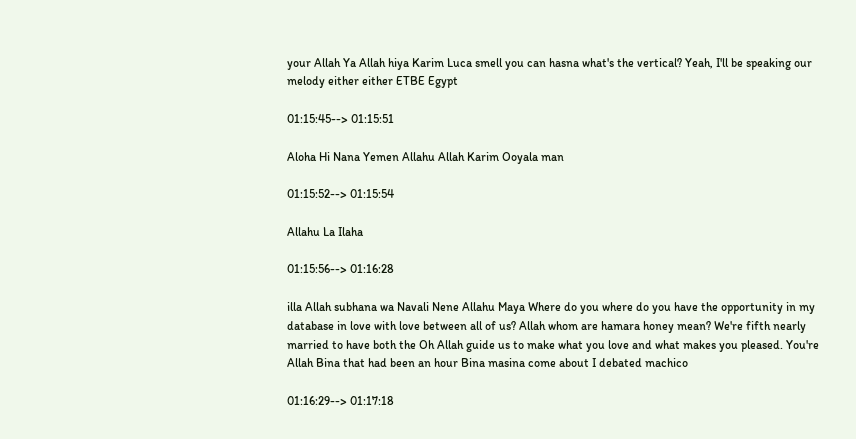your Allah Ya Allah hiya Karim Luca smell you can hasna what's the vertical? Yeah, I'll be speaking our melody either either ETBE Egypt

01:15:45--> 01:15:51

Aloha Hi Nana Yemen Allahu Allah Karim Ooyala man

01:15:52--> 01:15:54

Allahu La Ilaha

01:15:56--> 01:16:28

illa Allah subhana wa Navali Nene Allahu Maya Where do you where do you have the opportunity in my database in love with love between all of us? Allah whom are hamara honey mean? We're fifth nearly married to have both the Oh Allah guide us to make what you love and what makes you pleased. You're Allah Bina that had been an hour Bina masina come about I debated machico

01:16:29--> 01:17:18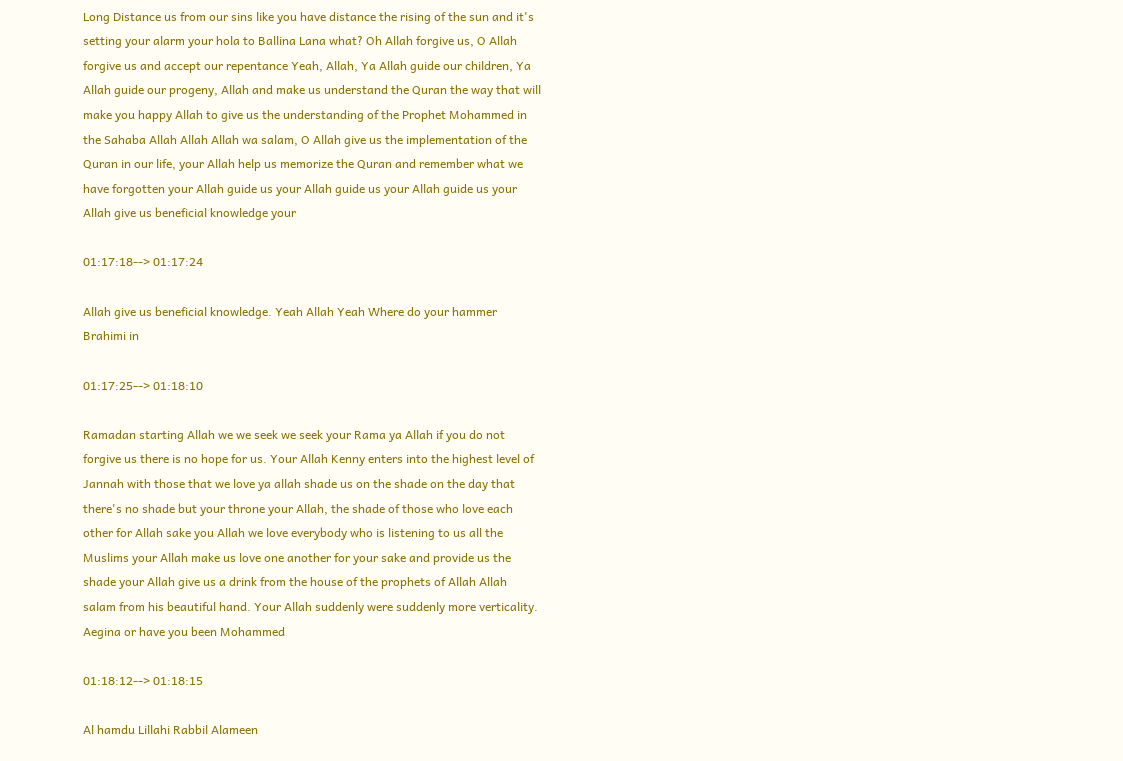Long Distance us from our sins like you have distance the rising of the sun and it's setting your alarm your hola to Ballina Lana what? Oh Allah forgive us, O Allah forgive us and accept our repentance Yeah, Allah, Ya Allah guide our children, Ya Allah guide our progeny, Allah and make us understand the Quran the way that will make you happy Allah to give us the understanding of the Prophet Mohammed in the Sahaba Allah Allah Allah wa salam, O Allah give us the implementation of the Quran in our life, your Allah help us memorize the Quran and remember what we have forgotten your Allah guide us your Allah guide us your Allah guide us your Allah give us beneficial knowledge your

01:17:18--> 01:17:24

Allah give us beneficial knowledge. Yeah Allah Yeah Where do your hammer Brahimi in

01:17:25--> 01:18:10

Ramadan starting Allah we we seek we seek your Rama ya Allah if you do not forgive us there is no hope for us. Your Allah Kenny enters into the highest level of Jannah with those that we love ya allah shade us on the shade on the day that there's no shade but your throne your Allah, the shade of those who love each other for Allah sake you Allah we love everybody who is listening to us all the Muslims your Allah make us love one another for your sake and provide us the shade your Allah give us a drink from the house of the prophets of Allah Allah salam from his beautiful hand. Your Allah suddenly were suddenly more verticality. Aegina or have you been Mohammed

01:18:12--> 01:18:15

Al hamdu Lillahi Rabbil Alameen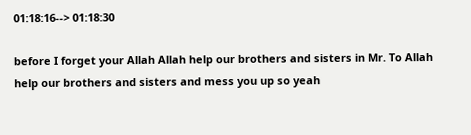01:18:16--> 01:18:30

before I forget your Allah Allah help our brothers and sisters in Mr. To Allah help our brothers and sisters and mess you up so yeah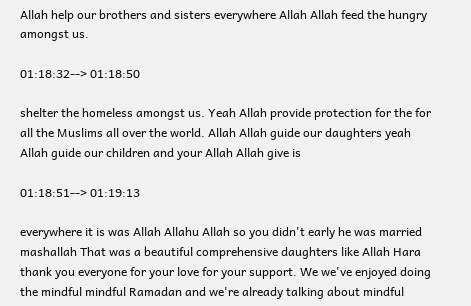Allah help our brothers and sisters everywhere Allah Allah feed the hungry amongst us.

01:18:32--> 01:18:50

shelter the homeless amongst us. Yeah Allah provide protection for the for all the Muslims all over the world. Allah Allah guide our daughters yeah Allah guide our children and your Allah Allah give is

01:18:51--> 01:19:13

everywhere it is was Allah Allahu Allah so you didn't early he was married mashallah That was a beautiful comprehensive daughters like Allah Hara thank you everyone for your love for your support. We we've enjoyed doing the mindful mindful Ramadan and we're already talking about mindful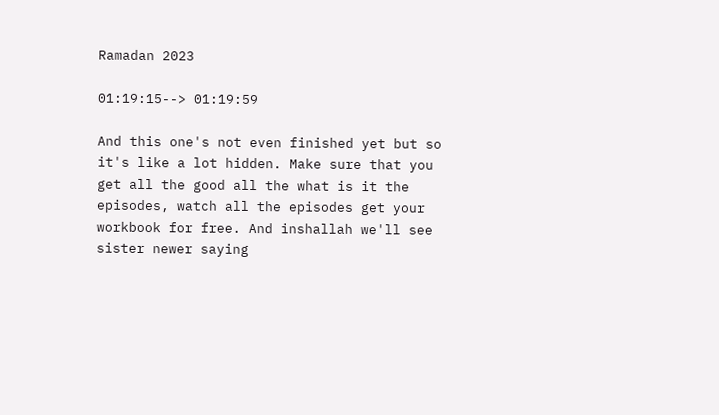Ramadan 2023

01:19:15--> 01:19:59

And this one's not even finished yet but so it's like a lot hidden. Make sure that you get all the good all the what is it the episodes, watch all the episodes get your workbook for free. And inshallah we'll see sister newer saying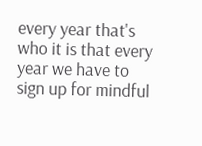every year that's who it is that every year we have to sign up for mindful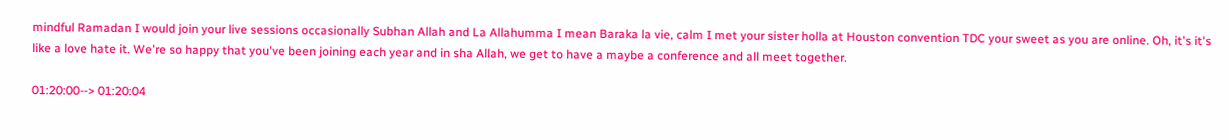mindful Ramadan I would join your live sessions occasionally Subhan Allah and La Allahumma I mean Baraka la vie, calm I met your sister holla at Houston convention TDC your sweet as you are online. Oh, it's it's like a love hate it. We're so happy that you've been joining each year and in sha Allah, we get to have a maybe a conference and all meet together.

01:20:00--> 01:20:04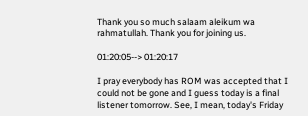Thank you so much salaam aleikum wa rahmatullah. Thank you for joining us.

01:20:05--> 01:20:17

I pray everybody has ROM was accepted that I could not be gone and I guess today is a final listener tomorrow. See, I mean, today's Friday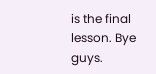is the final lesson. Bye guys.